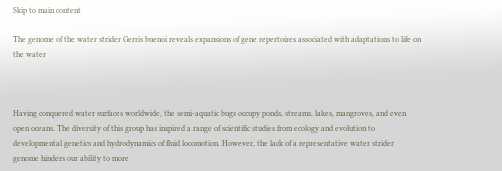Skip to main content

The genome of the water strider Gerris buenoi reveals expansions of gene repertoires associated with adaptations to life on the water



Having conquered water surfaces worldwide, the semi-aquatic bugs occupy ponds, streams, lakes, mangroves, and even open oceans. The diversity of this group has inspired a range of scientific studies from ecology and evolution to developmental genetics and hydrodynamics of fluid locomotion. However, the lack of a representative water strider genome hinders our ability to more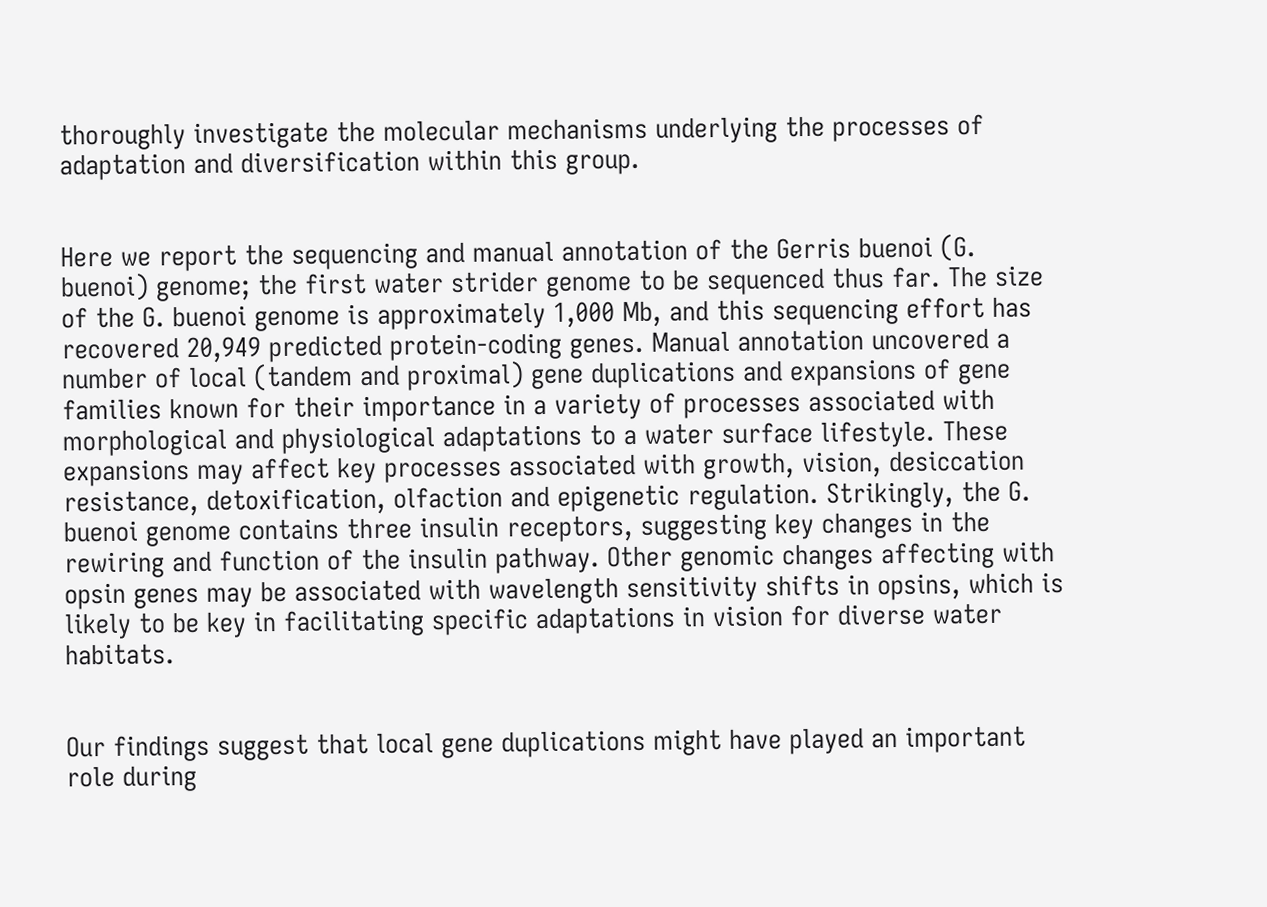thoroughly investigate the molecular mechanisms underlying the processes of adaptation and diversification within this group.


Here we report the sequencing and manual annotation of the Gerris buenoi (G. buenoi) genome; the first water strider genome to be sequenced thus far. The size of the G. buenoi genome is approximately 1,000 Mb, and this sequencing effort has recovered 20,949 predicted protein-coding genes. Manual annotation uncovered a number of local (tandem and proximal) gene duplications and expansions of gene families known for their importance in a variety of processes associated with morphological and physiological adaptations to a water surface lifestyle. These expansions may affect key processes associated with growth, vision, desiccation resistance, detoxification, olfaction and epigenetic regulation. Strikingly, the G. buenoi genome contains three insulin receptors, suggesting key changes in the rewiring and function of the insulin pathway. Other genomic changes affecting with opsin genes may be associated with wavelength sensitivity shifts in opsins, which is likely to be key in facilitating specific adaptations in vision for diverse water habitats.


Our findings suggest that local gene duplications might have played an important role during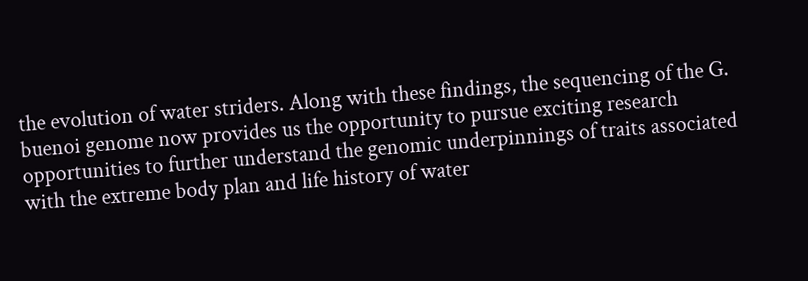the evolution of water striders. Along with these findings, the sequencing of the G. buenoi genome now provides us the opportunity to pursue exciting research opportunities to further understand the genomic underpinnings of traits associated with the extreme body plan and life history of water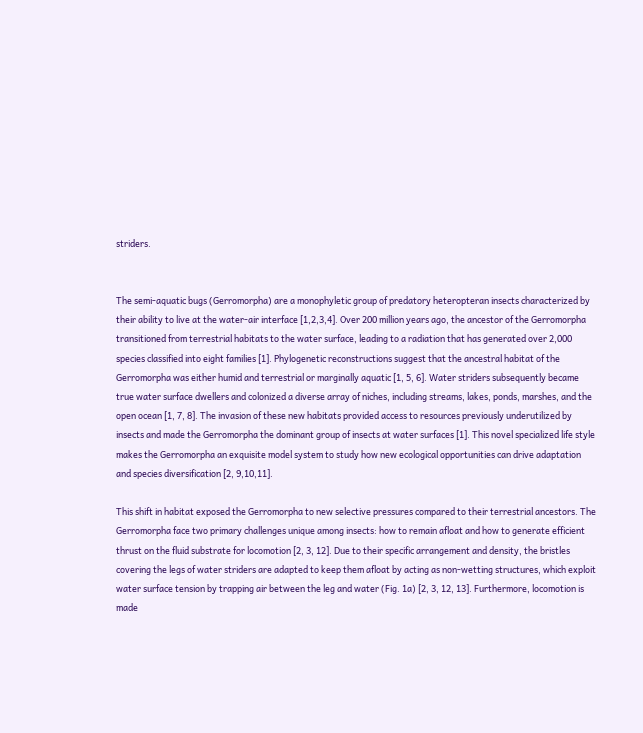striders.


The semi-aquatic bugs (Gerromorpha) are a monophyletic group of predatory heteropteran insects characterized by their ability to live at the water-air interface [1,2,3,4]. Over 200 million years ago, the ancestor of the Gerromorpha transitioned from terrestrial habitats to the water surface, leading to a radiation that has generated over 2,000 species classified into eight families [1]. Phylogenetic reconstructions suggest that the ancestral habitat of the Gerromorpha was either humid and terrestrial or marginally aquatic [1, 5, 6]. Water striders subsequently became true water surface dwellers and colonized a diverse array of niches, including streams, lakes, ponds, marshes, and the open ocean [1, 7, 8]. The invasion of these new habitats provided access to resources previously underutilized by insects and made the Gerromorpha the dominant group of insects at water surfaces [1]. This novel specialized life style makes the Gerromorpha an exquisite model system to study how new ecological opportunities can drive adaptation and species diversification [2, 9,10,11].

This shift in habitat exposed the Gerromorpha to new selective pressures compared to their terrestrial ancestors. The Gerromorpha face two primary challenges unique among insects: how to remain afloat and how to generate efficient thrust on the fluid substrate for locomotion [2, 3, 12]. Due to their specific arrangement and density, the bristles covering the legs of water striders are adapted to keep them afloat by acting as non-wetting structures, which exploit water surface tension by trapping air between the leg and water (Fig. 1a) [2, 3, 12, 13]. Furthermore, locomotion is made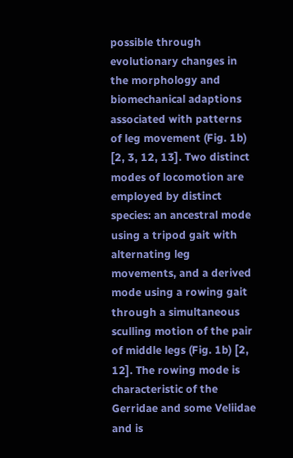possible through evolutionary changes in the morphology and biomechanical adaptions associated with patterns of leg movement (Fig. 1b) [2, 3, 12, 13]. Two distinct modes of locomotion are employed by distinct species: an ancestral mode using a tripod gait with alternating leg movements, and a derived mode using a rowing gait through a simultaneous sculling motion of the pair of middle legs (Fig. 1b) [2, 12]. The rowing mode is characteristic of the Gerridae and some Veliidae and is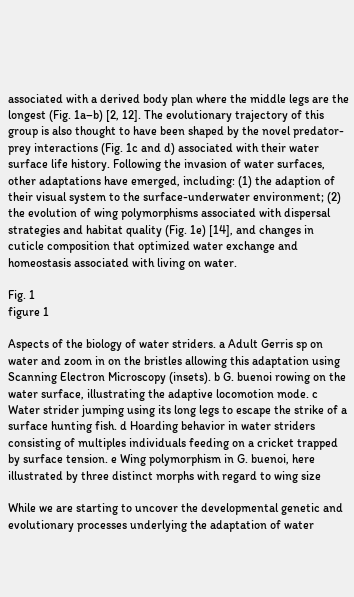associated with a derived body plan where the middle legs are the longest (Fig. 1a–b) [2, 12]. The evolutionary trajectory of this group is also thought to have been shaped by the novel predator-prey interactions (Fig. 1c and d) associated with their water surface life history. Following the invasion of water surfaces, other adaptations have emerged, including: (1) the adaption of their visual system to the surface-underwater environment; (2) the evolution of wing polymorphisms associated with dispersal strategies and habitat quality (Fig. 1e) [14], and changes in cuticle composition that optimized water exchange and homeostasis associated with living on water.

Fig. 1
figure 1

Aspects of the biology of water striders. a Adult Gerris sp on water and zoom in on the bristles allowing this adaptation using Scanning Electron Microscopy (insets). b G. buenoi rowing on the water surface, illustrating the adaptive locomotion mode. c Water strider jumping using its long legs to escape the strike of a surface hunting fish. d Hoarding behavior in water striders consisting of multiples individuals feeding on a cricket trapped by surface tension. e Wing polymorphism in G. buenoi, here illustrated by three distinct morphs with regard to wing size

While we are starting to uncover the developmental genetic and evolutionary processes underlying the adaptation of water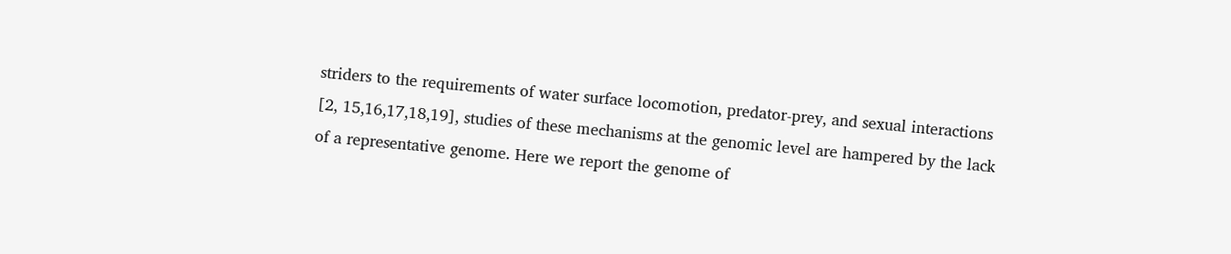striders to the requirements of water surface locomotion, predator-prey, and sexual interactions [2, 15,16,17,18,19], studies of these mechanisms at the genomic level are hampered by the lack of a representative genome. Here we report the genome of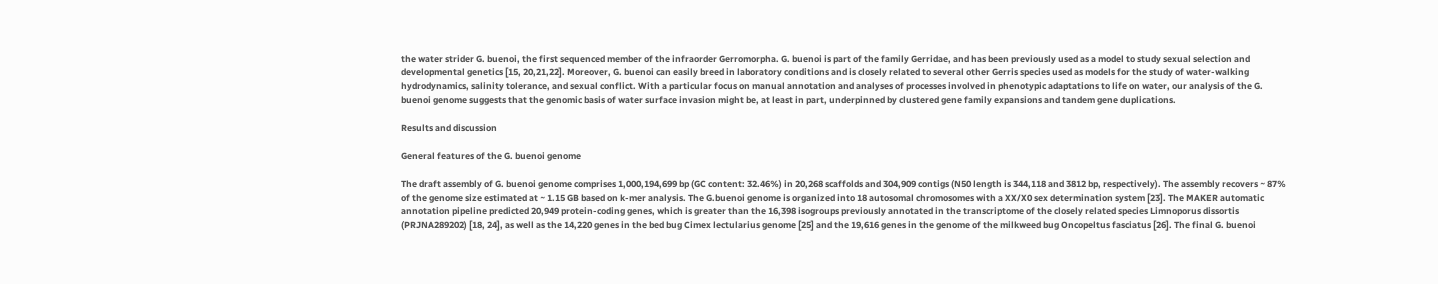the water strider G. buenoi, the first sequenced member of the infraorder Gerromorpha. G. buenoi is part of the family Gerridae, and has been previously used as a model to study sexual selection and developmental genetics [15, 20,21,22]. Moreover, G. buenoi can easily breed in laboratory conditions and is closely related to several other Gerris species used as models for the study of water-walking hydrodynamics, salinity tolerance, and sexual conflict. With a particular focus on manual annotation and analyses of processes involved in phenotypic adaptations to life on water, our analysis of the G. buenoi genome suggests that the genomic basis of water surface invasion might be, at least in part, underpinned by clustered gene family expansions and tandem gene duplications.

Results and discussion

General features of the G. buenoi genome

The draft assembly of G. buenoi genome comprises 1,000,194,699 bp (GC content: 32.46%) in 20,268 scaffolds and 304,909 contigs (N50 length is 344,118 and 3812 bp, respectively). The assembly recovers ~ 87% of the genome size estimated at ~ 1.15 GB based on k-mer analysis. The G.buenoi genome is organized into 18 autosomal chromosomes with a XX/X0 sex determination system [23]. The MAKER automatic annotation pipeline predicted 20,949 protein-coding genes, which is greater than the 16,398 isogroups previously annotated in the transcriptome of the closely related species Limnoporus dissortis (PRJNA289202) [18, 24], as well as the 14,220 genes in the bed bug Cimex lectularius genome [25] and the 19,616 genes in the genome of the milkweed bug Oncopeltus fasciatus [26]. The final G. buenoi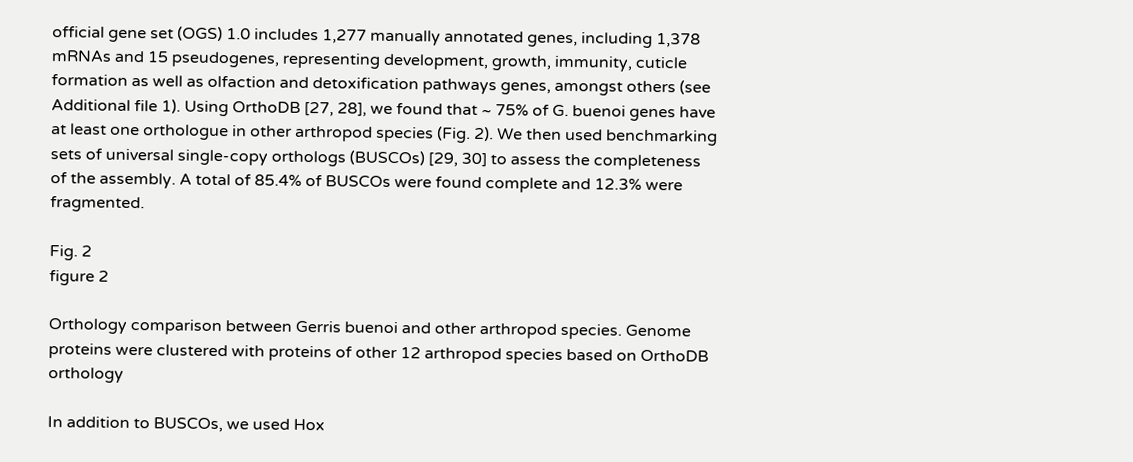official gene set (OGS) 1.0 includes 1,277 manually annotated genes, including 1,378 mRNAs and 15 pseudogenes, representing development, growth, immunity, cuticle formation as well as olfaction and detoxification pathways genes, amongst others (see Additional file 1). Using OrthoDB [27, 28], we found that ~ 75% of G. buenoi genes have at least one orthologue in other arthropod species (Fig. 2). We then used benchmarking sets of universal single-copy orthologs (BUSCOs) [29, 30] to assess the completeness of the assembly. A total of 85.4% of BUSCOs were found complete and 12.3% were fragmented.

Fig. 2
figure 2

Orthology comparison between Gerris buenoi and other arthropod species. Genome proteins were clustered with proteins of other 12 arthropod species based on OrthoDB orthology

In addition to BUSCOs, we used Hox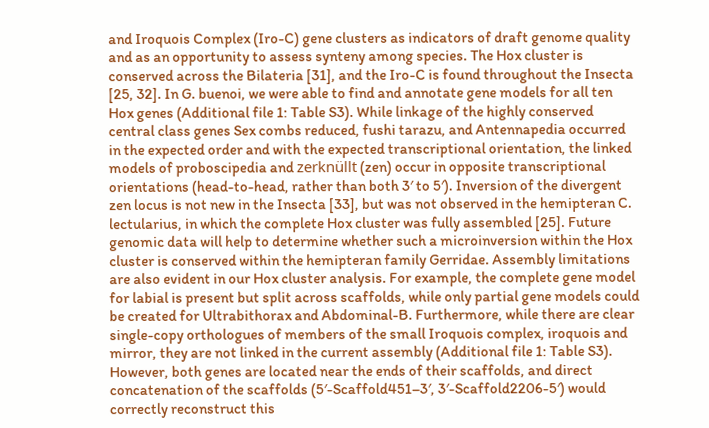and Iroquois Complex (Iro-C) gene clusters as indicators of draft genome quality and as an opportunity to assess synteny among species. The Hox cluster is conserved across the Bilateria [31], and the Iro-C is found throughout the Insecta [25, 32]. In G. buenoi, we were able to find and annotate gene models for all ten Hox genes (Additional file 1: Table S3). While linkage of the highly conserved central class genes Sex combs reduced, fushi tarazu, and Antennapedia occurred in the expected order and with the expected transcriptional orientation, the linked models of proboscipedia and zerknüllt (zen) occur in opposite transcriptional orientations (head-to-head, rather than both 3′ to 5′). Inversion of the divergent zen locus is not new in the Insecta [33], but was not observed in the hemipteran C. lectularius, in which the complete Hox cluster was fully assembled [25]. Future genomic data will help to determine whether such a microinversion within the Hox cluster is conserved within the hemipteran family Gerridae. Assembly limitations are also evident in our Hox cluster analysis. For example, the complete gene model for labial is present but split across scaffolds, while only partial gene models could be created for Ultrabithorax and Abdominal-B. Furthermore, while there are clear single-copy orthologues of members of the small Iroquois complex, iroquois and mirror, they are not linked in the current assembly (Additional file 1: Table S3). However, both genes are located near the ends of their scaffolds, and direct concatenation of the scaffolds (5′-Scaffold451–3′, 3′-Scaffold2206-5′) would correctly reconstruct this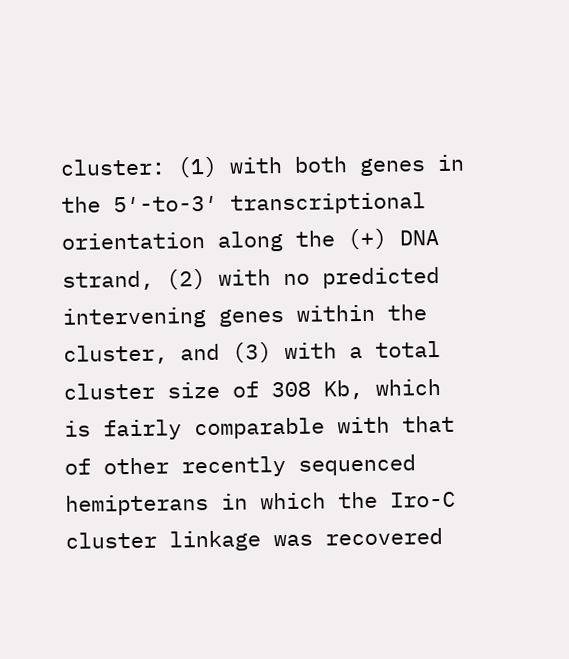cluster: (1) with both genes in the 5′-to-3′ transcriptional orientation along the (+) DNA strand, (2) with no predicted intervening genes within the cluster, and (3) with a total cluster size of 308 Kb, which is fairly comparable with that of other recently sequenced hemipterans in which the Iro-C cluster linkage was recovered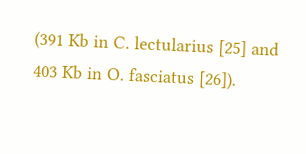(391 Kb in C. lectularius [25] and 403 Kb in O. fasciatus [26]).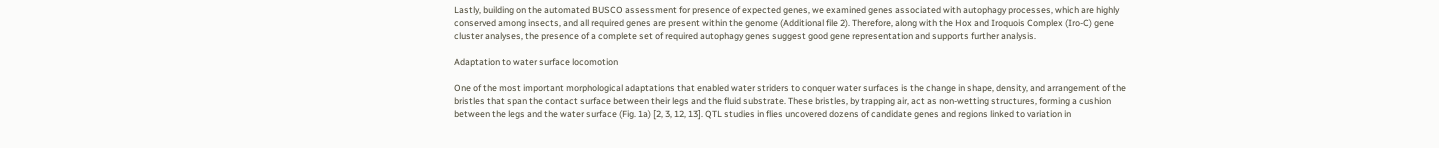Lastly, building on the automated BUSCO assessment for presence of expected genes, we examined genes associated with autophagy processes, which are highly conserved among insects, and all required genes are present within the genome (Additional file 2). Therefore, along with the Hox and Iroquois Complex (Iro-C) gene cluster analyses, the presence of a complete set of required autophagy genes suggest good gene representation and supports further analysis.

Adaptation to water surface locomotion

One of the most important morphological adaptations that enabled water striders to conquer water surfaces is the change in shape, density, and arrangement of the bristles that span the contact surface between their legs and the fluid substrate. These bristles, by trapping air, act as non-wetting structures, forming a cushion between the legs and the water surface (Fig. 1a) [2, 3, 12, 13]. QTL studies in flies uncovered dozens of candidate genes and regions linked to variation in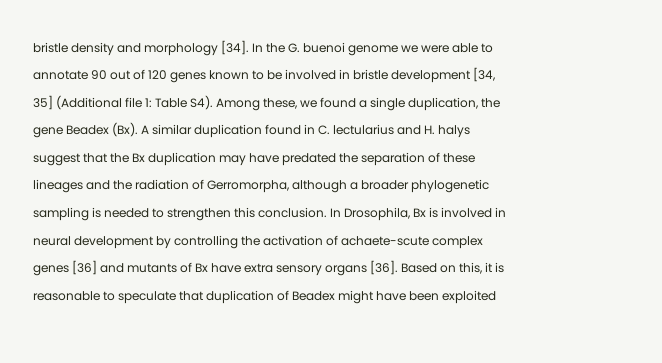bristle density and morphology [34]. In the G. buenoi genome we were able to annotate 90 out of 120 genes known to be involved in bristle development [34, 35] (Additional file 1: Table S4). Among these, we found a single duplication, the gene Beadex (Bx). A similar duplication found in C. lectularius and H. halys suggest that the Bx duplication may have predated the separation of these lineages and the radiation of Gerromorpha, although a broader phylogenetic sampling is needed to strengthen this conclusion. In Drosophila, Bx is involved in neural development by controlling the activation of achaete-scute complex genes [36] and mutants of Bx have extra sensory organs [36]. Based on this, it is reasonable to speculate that duplication of Beadex might have been exploited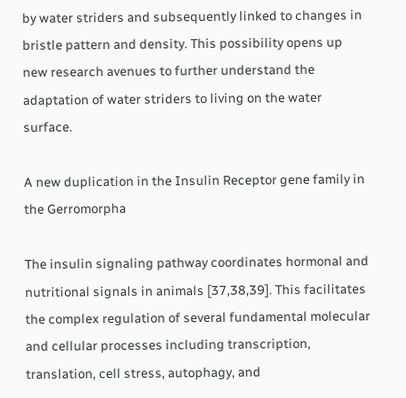by water striders and subsequently linked to changes in bristle pattern and density. This possibility opens up new research avenues to further understand the adaptation of water striders to living on the water surface.

A new duplication in the Insulin Receptor gene family in the Gerromorpha

The insulin signaling pathway coordinates hormonal and nutritional signals in animals [37,38,39]. This facilitates the complex regulation of several fundamental molecular and cellular processes including transcription, translation, cell stress, autophagy, and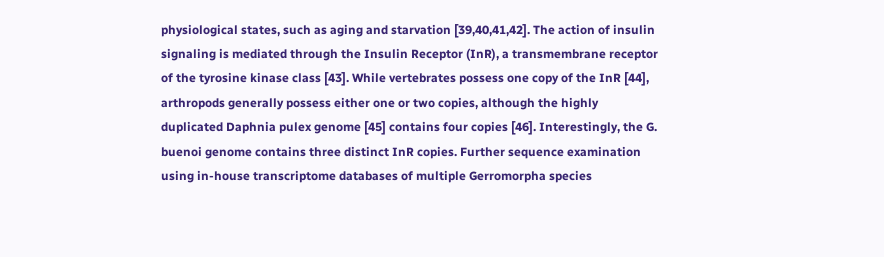physiological states, such as aging and starvation [39,40,41,42]. The action of insulin signaling is mediated through the Insulin Receptor (InR), a transmembrane receptor of the tyrosine kinase class [43]. While vertebrates possess one copy of the InR [44], arthropods generally possess either one or two copies, although the highly duplicated Daphnia pulex genome [45] contains four copies [46]. Interestingly, the G. buenoi genome contains three distinct InR copies. Further sequence examination using in-house transcriptome databases of multiple Gerromorpha species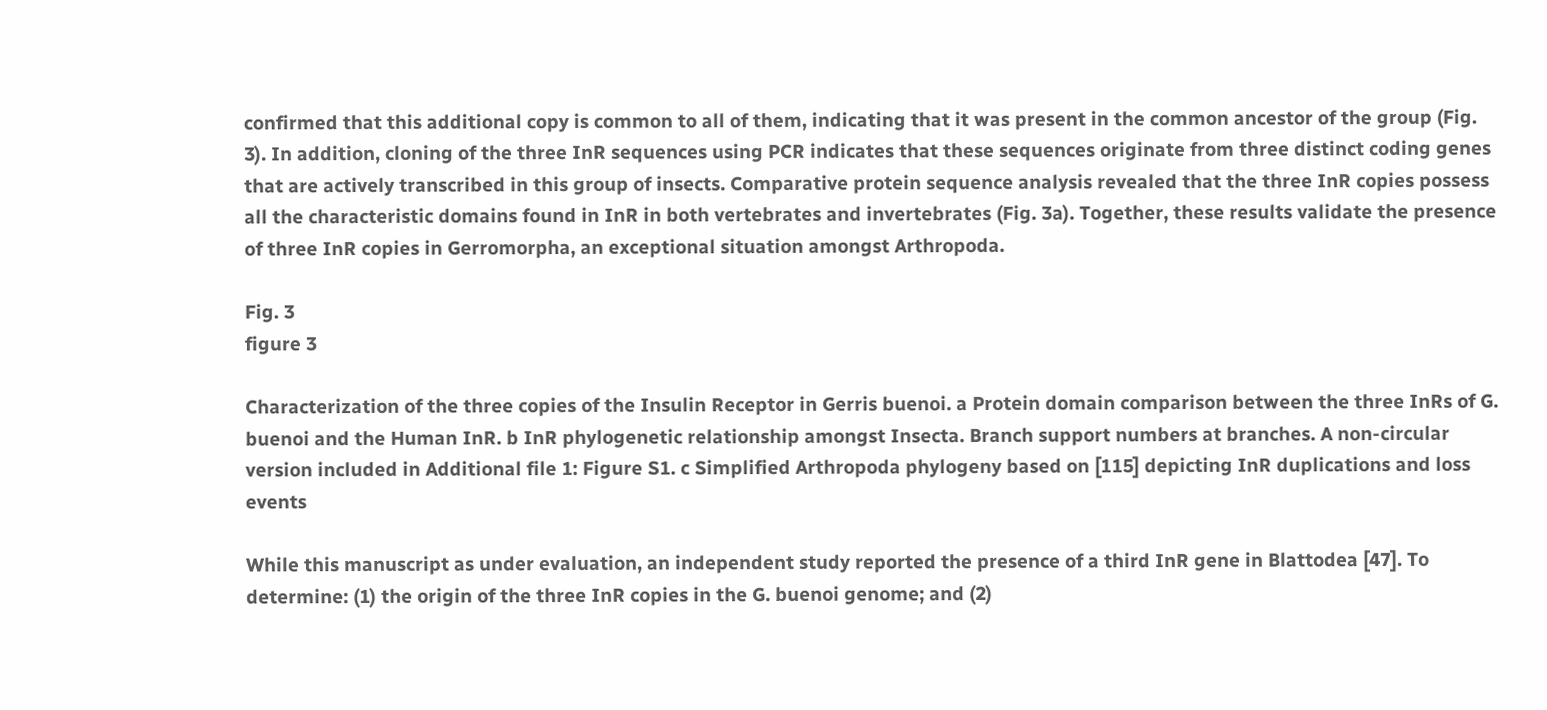confirmed that this additional copy is common to all of them, indicating that it was present in the common ancestor of the group (Fig. 3). In addition, cloning of the three InR sequences using PCR indicates that these sequences originate from three distinct coding genes that are actively transcribed in this group of insects. Comparative protein sequence analysis revealed that the three InR copies possess all the characteristic domains found in InR in both vertebrates and invertebrates (Fig. 3a). Together, these results validate the presence of three InR copies in Gerromorpha, an exceptional situation amongst Arthropoda.

Fig. 3
figure 3

Characterization of the three copies of the Insulin Receptor in Gerris buenoi. a Protein domain comparison between the three InRs of G. buenoi and the Human InR. b InR phylogenetic relationship amongst Insecta. Branch support numbers at branches. A non-circular version included in Additional file 1: Figure S1. c Simplified Arthropoda phylogeny based on [115] depicting InR duplications and loss events

While this manuscript as under evaluation, an independent study reported the presence of a third InR gene in Blattodea [47]. To determine: (1) the origin of the three InR copies in the G. buenoi genome; and (2)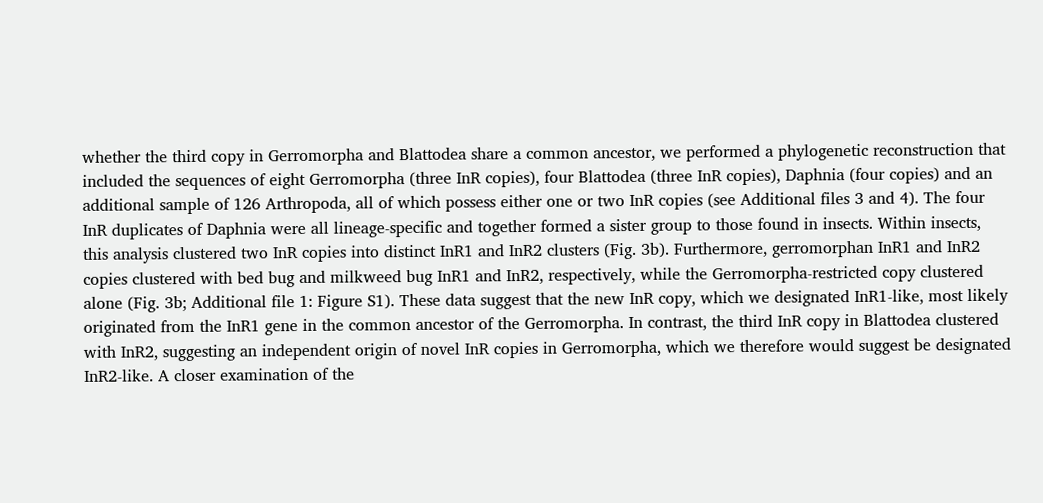whether the third copy in Gerromorpha and Blattodea share a common ancestor, we performed a phylogenetic reconstruction that included the sequences of eight Gerromorpha (three InR copies), four Blattodea (three InR copies), Daphnia (four copies) and an additional sample of 126 Arthropoda, all of which possess either one or two InR copies (see Additional files 3 and 4). The four InR duplicates of Daphnia were all lineage-specific and together formed a sister group to those found in insects. Within insects, this analysis clustered two InR copies into distinct InR1 and InR2 clusters (Fig. 3b). Furthermore, gerromorphan InR1 and InR2 copies clustered with bed bug and milkweed bug InR1 and InR2, respectively, while the Gerromorpha-restricted copy clustered alone (Fig. 3b; Additional file 1: Figure S1). These data suggest that the new InR copy, which we designated InR1-like, most likely originated from the InR1 gene in the common ancestor of the Gerromorpha. In contrast, the third InR copy in Blattodea clustered with InR2, suggesting an independent origin of novel InR copies in Gerromorpha, which we therefore would suggest be designated InR2-like. A closer examination of the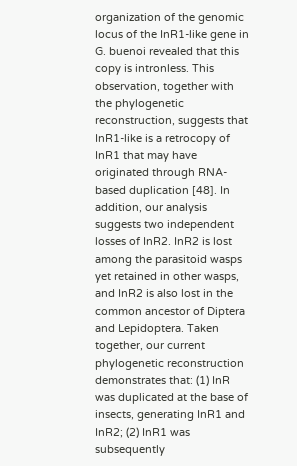organization of the genomic locus of the InR1-like gene in G. buenoi revealed that this copy is intronless. This observation, together with the phylogenetic reconstruction, suggests that InR1-like is a retrocopy of InR1 that may have originated through RNA-based duplication [48]. In addition, our analysis suggests two independent losses of InR2. InR2 is lost among the parasitoid wasps yet retained in other wasps, and InR2 is also lost in the common ancestor of Diptera and Lepidoptera. Taken together, our current phylogenetic reconstruction demonstrates that: (1) InR was duplicated at the base of insects, generating InR1 and InR2; (2) InR1 was subsequently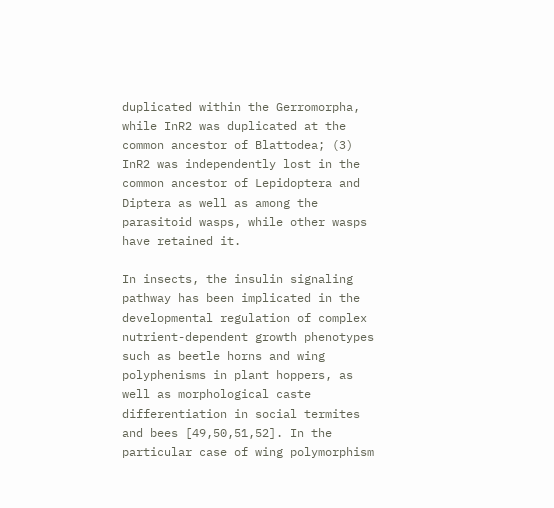duplicated within the Gerromorpha, while InR2 was duplicated at the common ancestor of Blattodea; (3) InR2 was independently lost in the common ancestor of Lepidoptera and Diptera as well as among the parasitoid wasps, while other wasps have retained it.

In insects, the insulin signaling pathway has been implicated in the developmental regulation of complex nutrient-dependent growth phenotypes such as beetle horns and wing polyphenisms in plant hoppers, as well as morphological caste differentiation in social termites and bees [49,50,51,52]. In the particular case of wing polymorphism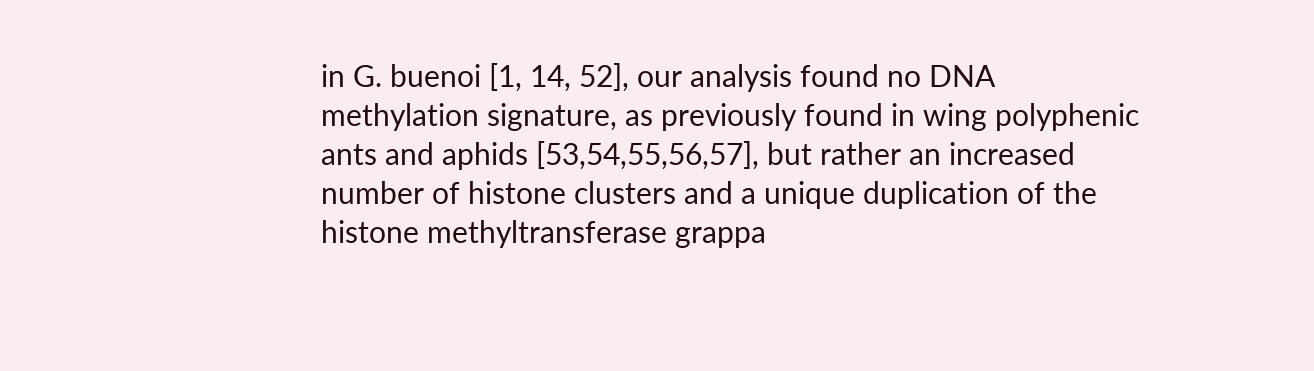in G. buenoi [1, 14, 52], our analysis found no DNA methylation signature, as previously found in wing polyphenic ants and aphids [53,54,55,56,57], but rather an increased number of histone clusters and a unique duplication of the histone methyltransferase grappa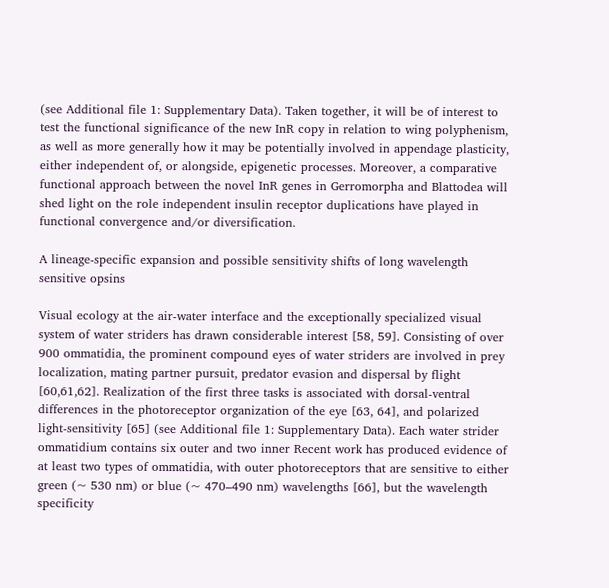(see Additional file 1: Supplementary Data). Taken together, it will be of interest to test the functional significance of the new InR copy in relation to wing polyphenism, as well as more generally how it may be potentially involved in appendage plasticity, either independent of, or alongside, epigenetic processes. Moreover, a comparative functional approach between the novel InR genes in Gerromorpha and Blattodea will shed light on the role independent insulin receptor duplications have played in functional convergence and/or diversification.

A lineage-specific expansion and possible sensitivity shifts of long wavelength sensitive opsins

Visual ecology at the air-water interface and the exceptionally specialized visual system of water striders has drawn considerable interest [58, 59]. Consisting of over 900 ommatidia, the prominent compound eyes of water striders are involved in prey localization, mating partner pursuit, predator evasion and dispersal by flight [60,61,62]. Realization of the first three tasks is associated with dorsal-ventral differences in the photoreceptor organization of the eye [63, 64], and polarized light-sensitivity [65] (see Additional file 1: Supplementary Data). Each water strider ommatidium contains six outer and two inner Recent work has produced evidence of at least two types of ommatidia, with outer photoreceptors that are sensitive to either green (~ 530 nm) or blue (~ 470–490 nm) wavelengths [66], but the wavelength specificity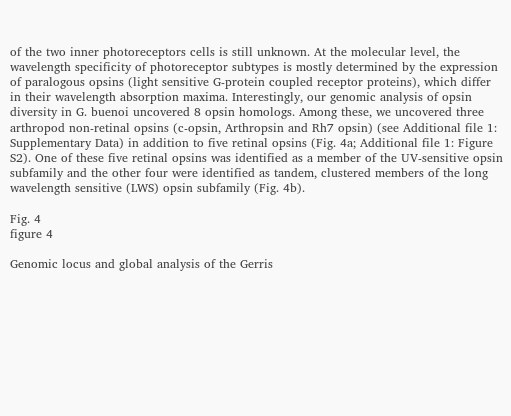of the two inner photoreceptors cells is still unknown. At the molecular level, the wavelength specificity of photoreceptor subtypes is mostly determined by the expression of paralogous opsins (light sensitive G-protein coupled receptor proteins), which differ in their wavelength absorption maxima. Interestingly, our genomic analysis of opsin diversity in G. buenoi uncovered 8 opsin homologs. Among these, we uncovered three arthropod non-retinal opsins (c-opsin, Arthropsin and Rh7 opsin) (see Additional file 1: Supplementary Data) in addition to five retinal opsins (Fig. 4a; Additional file 1: Figure S2). One of these five retinal opsins was identified as a member of the UV-sensitive opsin subfamily and the other four were identified as tandem, clustered members of the long wavelength sensitive (LWS) opsin subfamily (Fig. 4b).

Fig. 4
figure 4

Genomic locus and global analysis of the Gerris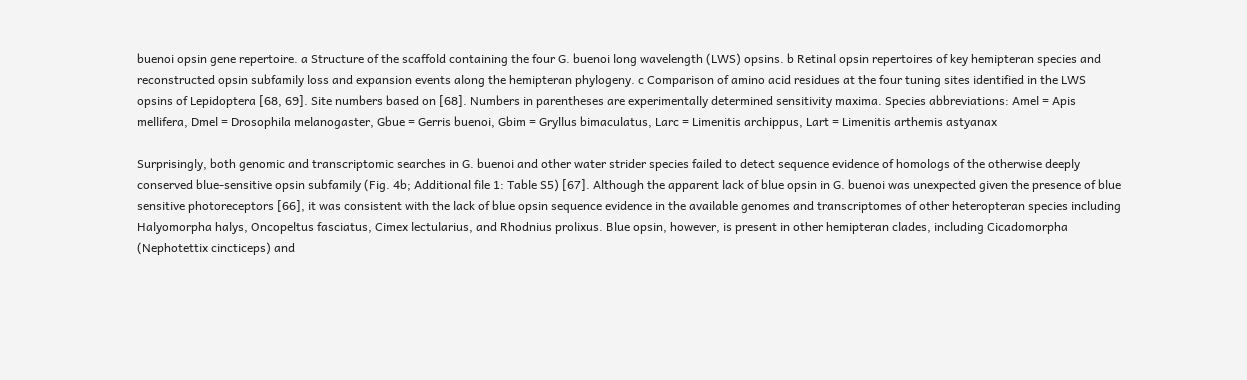buenoi opsin gene repertoire. a Structure of the scaffold containing the four G. buenoi long wavelength (LWS) opsins. b Retinal opsin repertoires of key hemipteran species and reconstructed opsin subfamily loss and expansion events along the hemipteran phylogeny. c Comparison of amino acid residues at the four tuning sites identified in the LWS opsins of Lepidoptera [68, 69]. Site numbers based on [68]. Numbers in parentheses are experimentally determined sensitivity maxima. Species abbreviations: Amel = Apis mellifera, Dmel = Drosophila melanogaster, Gbue = Gerris buenoi, Gbim = Gryllus bimaculatus, Larc = Limenitis archippus, Lart = Limenitis arthemis astyanax

Surprisingly, both genomic and transcriptomic searches in G. buenoi and other water strider species failed to detect sequence evidence of homologs of the otherwise deeply conserved blue-sensitive opsin subfamily (Fig. 4b; Additional file 1: Table S5) [67]. Although the apparent lack of blue opsin in G. buenoi was unexpected given the presence of blue sensitive photoreceptors [66], it was consistent with the lack of blue opsin sequence evidence in the available genomes and transcriptomes of other heteropteran species including Halyomorpha halys, Oncopeltus fasciatus, Cimex lectularius, and Rhodnius prolixus. Blue opsin, however, is present in other hemipteran clades, including Cicadomorpha (Nephotettix cincticeps) and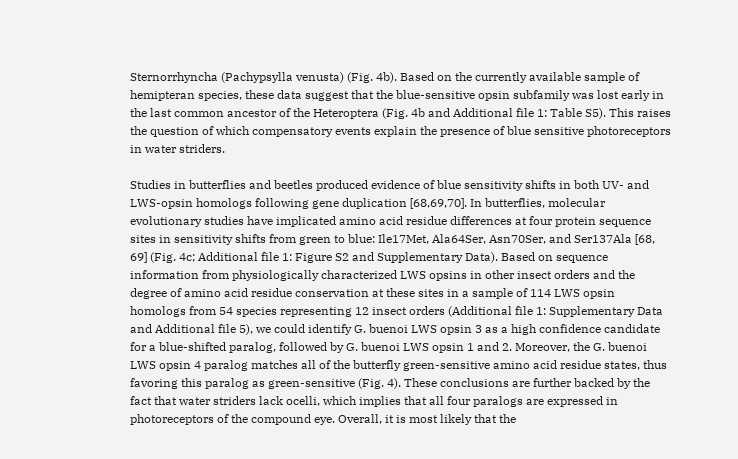Sternorrhyncha (Pachypsylla venusta) (Fig. 4b). Based on the currently available sample of hemipteran species, these data suggest that the blue-sensitive opsin subfamily was lost early in the last common ancestor of the Heteroptera (Fig. 4b and Additional file 1: Table S5). This raises the question of which compensatory events explain the presence of blue sensitive photoreceptors in water striders.

Studies in butterflies and beetles produced evidence of blue sensitivity shifts in both UV- and LWS-opsin homologs following gene duplication [68,69,70]. In butterflies, molecular evolutionary studies have implicated amino acid residue differences at four protein sequence sites in sensitivity shifts from green to blue: Ile17Met, Ala64Ser, Asn70Ser, and Ser137Ala [68, 69] (Fig. 4c; Additional file 1: Figure S2 and Supplementary Data). Based on sequence information from physiologically characterized LWS opsins in other insect orders and the degree of amino acid residue conservation at these sites in a sample of 114 LWS opsin homologs from 54 species representing 12 insect orders (Additional file 1: Supplementary Data and Additional file 5), we could identify G. buenoi LWS opsin 3 as a high confidence candidate for a blue-shifted paralog, followed by G. buenoi LWS opsin 1 and 2. Moreover, the G. buenoi LWS opsin 4 paralog matches all of the butterfly green-sensitive amino acid residue states, thus favoring this paralog as green-sensitive (Fig. 4). These conclusions are further backed by the fact that water striders lack ocelli, which implies that all four paralogs are expressed in photoreceptors of the compound eye. Overall, it is most likely that the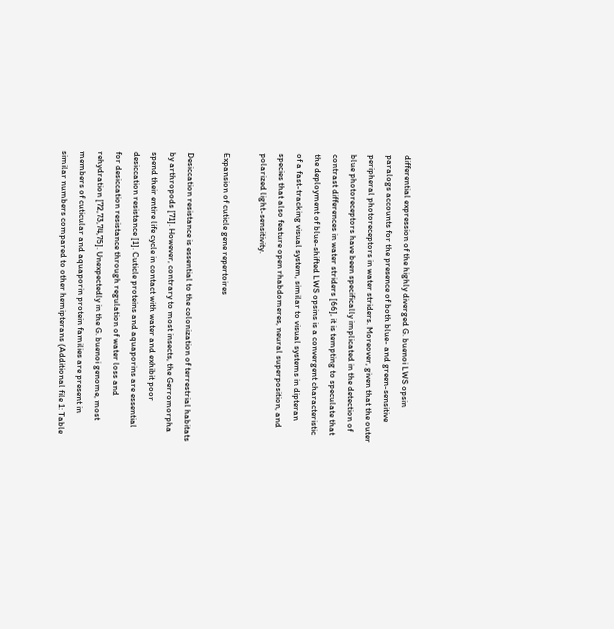differential expression of the highly diverged G. buenoi LWS opsin paralogs accounts for the presence of both blue- and green-sensitive peripheral photoreceptors in water striders. Moreover, given that the outer blue photoreceptors have been specifically implicated in the detection of contrast differences in water striders [66], it is tempting to speculate that the deployment of blue-shifted LWS opsins is a convergent characteristic of a fast-tracking visual system, similar to visual systems in dipteran species that also feature open rhabdomeres, neural superposition, and polarized light-sensitivity.

Expansion of cuticle gene repertoires

Desiccation resistance is essential to the colonization of terrestrial habitats by arthropods [71]. However, contrary to most insects, the Gerromorpha spend their entire life cycle in contact with water and exhibit poor desiccation resistance [1]. Cuticle proteins and aquaporins are essential for desiccation resistance through regulation of water loss and rehydration [72,73,74,75]. Unexpectedly in the G. buenoi genome, most members of cuticular and aquaporin protein families are present in similar numbers compared to other hemipterans (Additional file 1: Table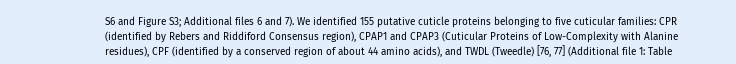S6 and Figure S3; Additional files 6 and 7). We identified 155 putative cuticle proteins belonging to five cuticular families: CPR (identified by Rebers and Riddiford Consensus region), CPAP1 and CPAP3 (Cuticular Proteins of Low-Complexity with Alanine residues), CPF (identified by a conserved region of about 44 amino acids), and TWDL (Tweedle) [76, 77] (Additional file 1: Table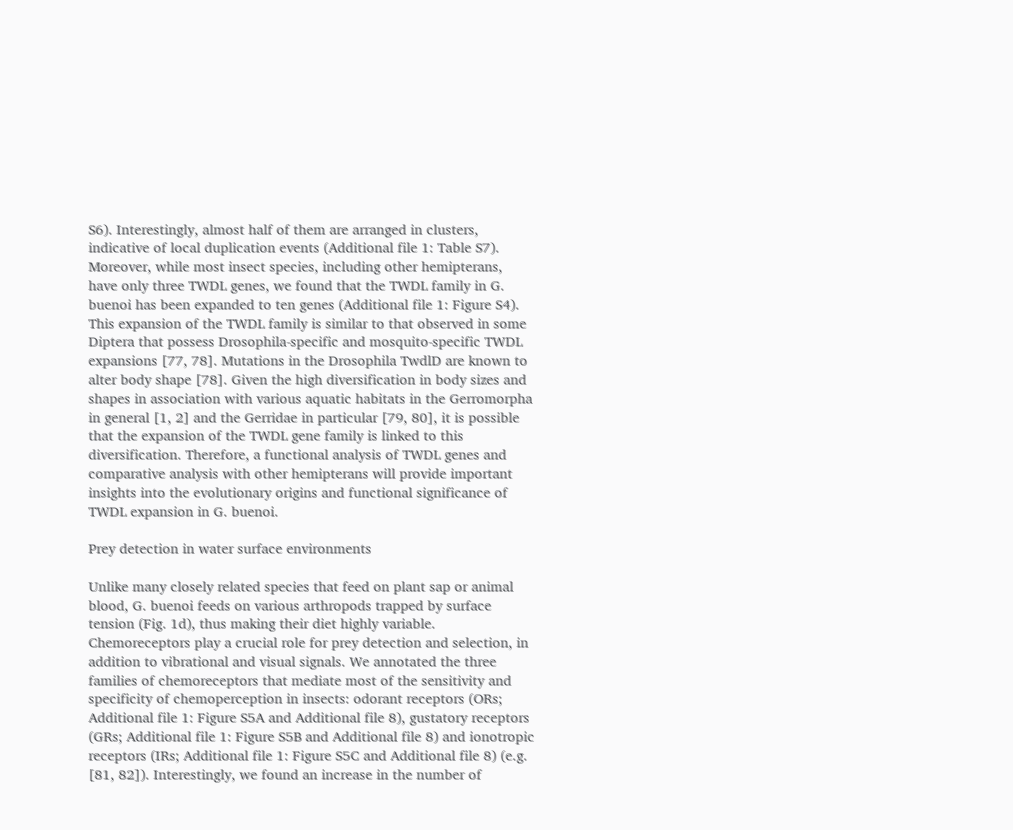S6). Interestingly, almost half of them are arranged in clusters, indicative of local duplication events (Additional file 1: Table S7). Moreover, while most insect species, including other hemipterans, have only three TWDL genes, we found that the TWDL family in G. buenoi has been expanded to ten genes (Additional file 1: Figure S4). This expansion of the TWDL family is similar to that observed in some Diptera that possess Drosophila-specific and mosquito-specific TWDL expansions [77, 78]. Mutations in the Drosophila TwdlD are known to alter body shape [78]. Given the high diversification in body sizes and shapes in association with various aquatic habitats in the Gerromorpha in general [1, 2] and the Gerridae in particular [79, 80], it is possible that the expansion of the TWDL gene family is linked to this diversification. Therefore, a functional analysis of TWDL genes and comparative analysis with other hemipterans will provide important insights into the evolutionary origins and functional significance of TWDL expansion in G. buenoi.

Prey detection in water surface environments

Unlike many closely related species that feed on plant sap or animal blood, G. buenoi feeds on various arthropods trapped by surface tension (Fig. 1d), thus making their diet highly variable. Chemoreceptors play a crucial role for prey detection and selection, in addition to vibrational and visual signals. We annotated the three families of chemoreceptors that mediate most of the sensitivity and specificity of chemoperception in insects: odorant receptors (ORs; Additional file 1: Figure S5A and Additional file 8), gustatory receptors (GRs; Additional file 1: Figure S5B and Additional file 8) and ionotropic receptors (IRs; Additional file 1: Figure S5C and Additional file 8) (e.g. [81, 82]). Interestingly, we found an increase in the number of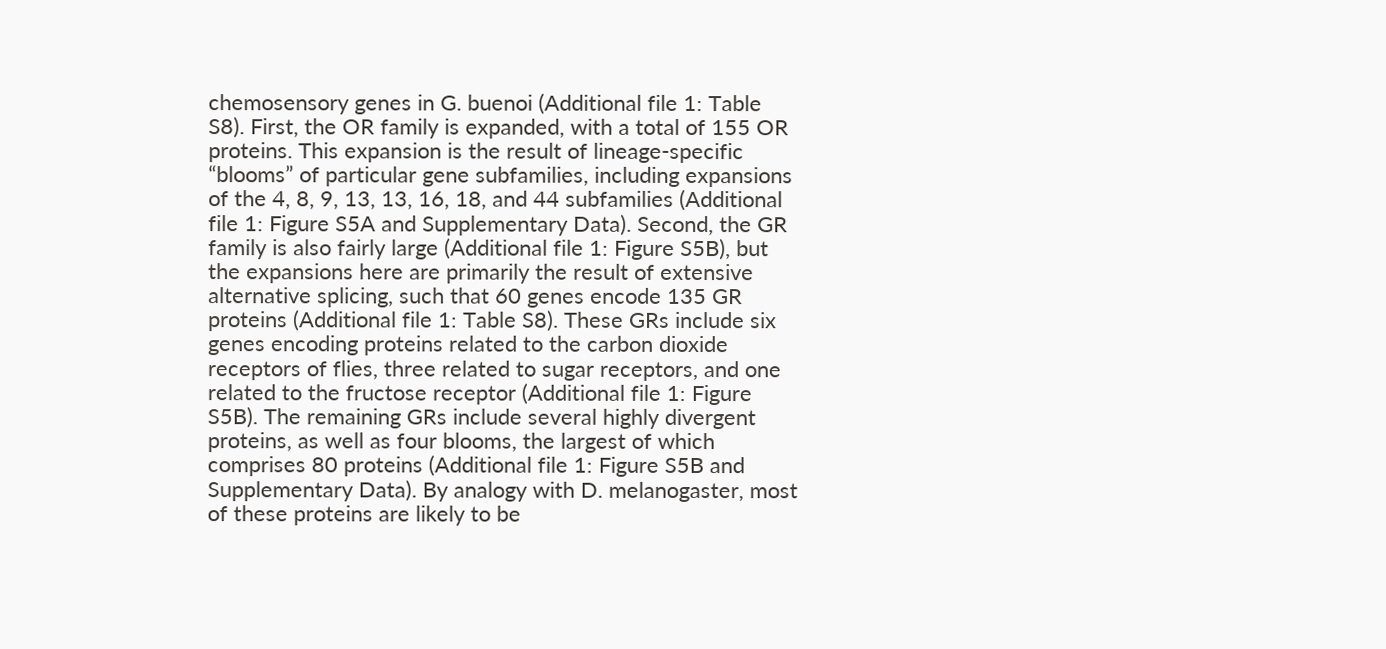chemosensory genes in G. buenoi (Additional file 1: Table S8). First, the OR family is expanded, with a total of 155 OR proteins. This expansion is the result of lineage-specific “blooms” of particular gene subfamilies, including expansions of the 4, 8, 9, 13, 13, 16, 18, and 44 subfamilies (Additional file 1: Figure S5A and Supplementary Data). Second, the GR family is also fairly large (Additional file 1: Figure S5B), but the expansions here are primarily the result of extensive alternative splicing, such that 60 genes encode 135 GR proteins (Additional file 1: Table S8). These GRs include six genes encoding proteins related to the carbon dioxide receptors of flies, three related to sugar receptors, and one related to the fructose receptor (Additional file 1: Figure S5B). The remaining GRs include several highly divergent proteins, as well as four blooms, the largest of which comprises 80 proteins (Additional file 1: Figure S5B and Supplementary Data). By analogy with D. melanogaster, most of these proteins are likely to be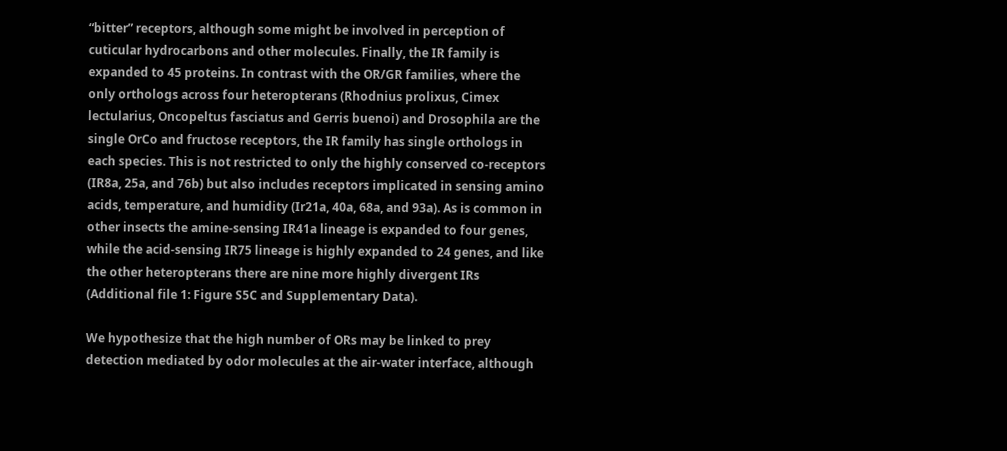“bitter” receptors, although some might be involved in perception of cuticular hydrocarbons and other molecules. Finally, the IR family is expanded to 45 proteins. In contrast with the OR/GR families, where the only orthologs across four heteropterans (Rhodnius prolixus, Cimex lectularius, Oncopeltus fasciatus and Gerris buenoi) and Drosophila are the single OrCo and fructose receptors, the IR family has single orthologs in each species. This is not restricted to only the highly conserved co-receptors (IR8a, 25a, and 76b) but also includes receptors implicated in sensing amino acids, temperature, and humidity (Ir21a, 40a, 68a, and 93a). As is common in other insects the amine-sensing IR41a lineage is expanded to four genes, while the acid-sensing IR75 lineage is highly expanded to 24 genes, and like the other heteropterans there are nine more highly divergent IRs (Additional file 1: Figure S5C and Supplementary Data).

We hypothesize that the high number of ORs may be linked to prey detection mediated by odor molecules at the air-water interface, although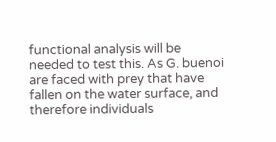functional analysis will be needed to test this. As G. buenoi are faced with prey that have fallen on the water surface, and therefore individuals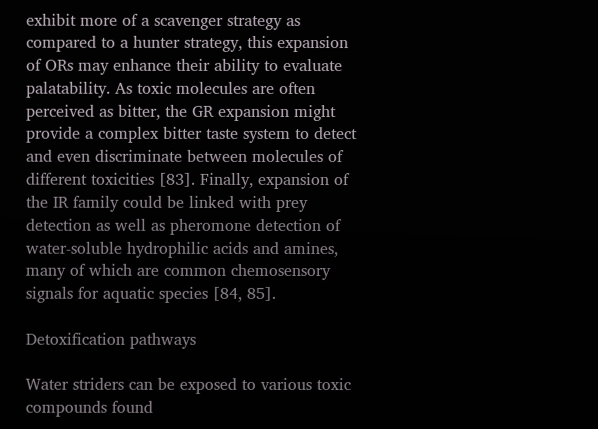exhibit more of a scavenger strategy as compared to a hunter strategy, this expansion of ORs may enhance their ability to evaluate palatability. As toxic molecules are often perceived as bitter, the GR expansion might provide a complex bitter taste system to detect and even discriminate between molecules of different toxicities [83]. Finally, expansion of the IR family could be linked with prey detection as well as pheromone detection of water-soluble hydrophilic acids and amines, many of which are common chemosensory signals for aquatic species [84, 85].

Detoxification pathways

Water striders can be exposed to various toxic compounds found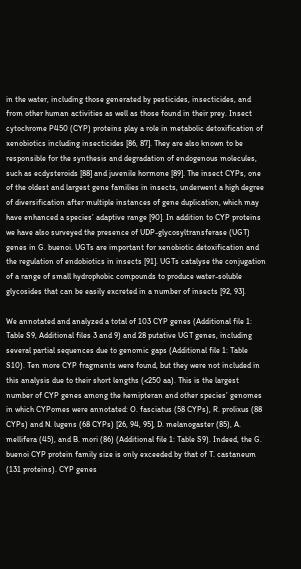in the water, including those generated by pesticides, insecticides, and from other human activities as well as those found in their prey. Insect cytochrome P450 (CYP) proteins play a role in metabolic detoxification of xenobiotics including insecticides [86, 87]. They are also known to be responsible for the synthesis and degradation of endogenous molecules, such as ecdysteroids [88] and juvenile hormone [89]. The insect CYPs, one of the oldest and largest gene families in insects, underwent a high degree of diversification after multiple instances of gene duplication, which may have enhanced a species’ adaptive range [90]. In addition to CYP proteins we have also surveyed the presence of UDP-glycosyltransferase (UGT) genes in G. buenoi. UGTs are important for xenobiotic detoxification and the regulation of endobiotics in insects [91]. UGTs catalyse the conjugation of a range of small hydrophobic compounds to produce water-soluble glycosides that can be easily excreted in a number of insects [92, 93].

We annotated and analyzed a total of 103 CYP genes (Additional file 1: Table S9, Additional files 3 and 9) and 28 putative UGT genes, including several partial sequences due to genomic gaps (Additional file 1: Table S10). Ten more CYP fragments were found, but they were not included in this analysis due to their short lengths (<250 aa). This is the largest number of CYP genes among the hemipteran and other species’ genomes in which CYPomes were annotated: O. fasciatus (58 CYPs), R. prolixus (88 CYPs) and N. lugens (68 CYPs) [26, 94, 95], D. melanogaster (85), A. mellifera (45), and B. mori (86) (Additional file 1: Table S9). Indeed, the G. buenoi CYP protein family size is only exceeded by that of T. castaneum (131 proteins). CYP genes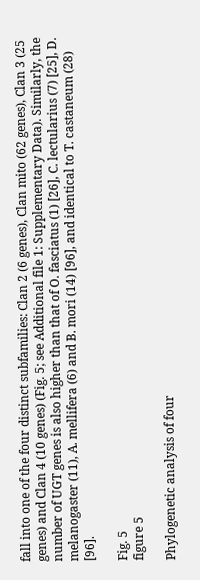fall into one of the four distinct subfamilies: Clan 2 (6 genes), Clan mito (62 genes), Clan 3 (25 genes) and Clan 4 (10 genes) (Fig. 5; see Additional file 1: Supplementary Data). Similarly, the number of UGT genes is also higher than that of O. fasciatus (1) [26], C. lectularius (7) [25], D. melanogaster (11), A. mellifera (6) and B. mori (14) [96], and identical to T. castaneum (28) [96].

Fig. 5
figure 5

Phylogenetic analysis of four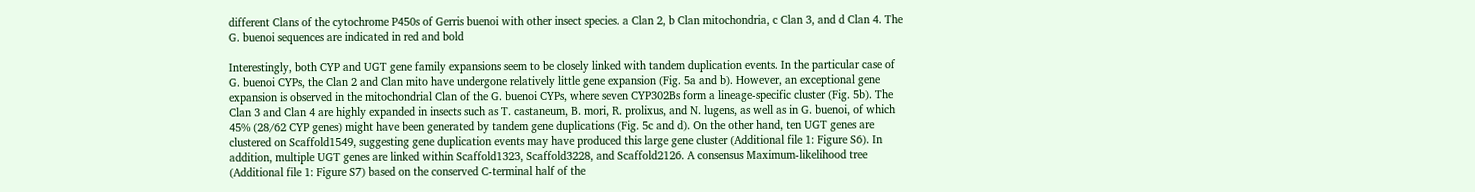different Clans of the cytochrome P450s of Gerris buenoi with other insect species. a Clan 2, b Clan mitochondria, c Clan 3, and d Clan 4. The G. buenoi sequences are indicated in red and bold

Interestingly, both CYP and UGT gene family expansions seem to be closely linked with tandem duplication events. In the particular case of G. buenoi CYPs, the Clan 2 and Clan mito have undergone relatively little gene expansion (Fig. 5a and b). However, an exceptional gene expansion is observed in the mitochondrial Clan of the G. buenoi CYPs, where seven CYP302Bs form a lineage-specific cluster (Fig. 5b). The Clan 3 and Clan 4 are highly expanded in insects such as T. castaneum, B. mori, R. prolixus, and N. lugens, as well as in G. buenoi, of which 45% (28/62 CYP genes) might have been generated by tandem gene duplications (Fig. 5c and d). On the other hand, ten UGT genes are clustered on Scaffold1549, suggesting gene duplication events may have produced this large gene cluster (Additional file 1: Figure S6). In addition, multiple UGT genes are linked within Scaffold1323, Scaffold3228, and Scaffold2126. A consensus Maximum-likelihood tree (Additional file 1: Figure S7) based on the conserved C-terminal half of the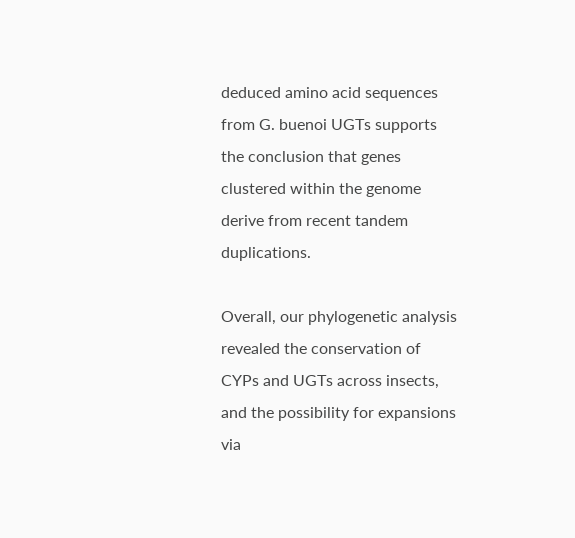deduced amino acid sequences from G. buenoi UGTs supports the conclusion that genes clustered within the genome derive from recent tandem duplications.

Overall, our phylogenetic analysis revealed the conservation of CYPs and UGTs across insects, and the possibility for expansions via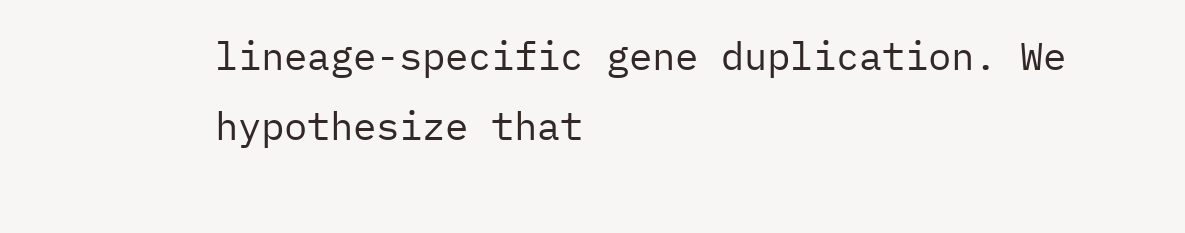lineage-specific gene duplication. We hypothesize that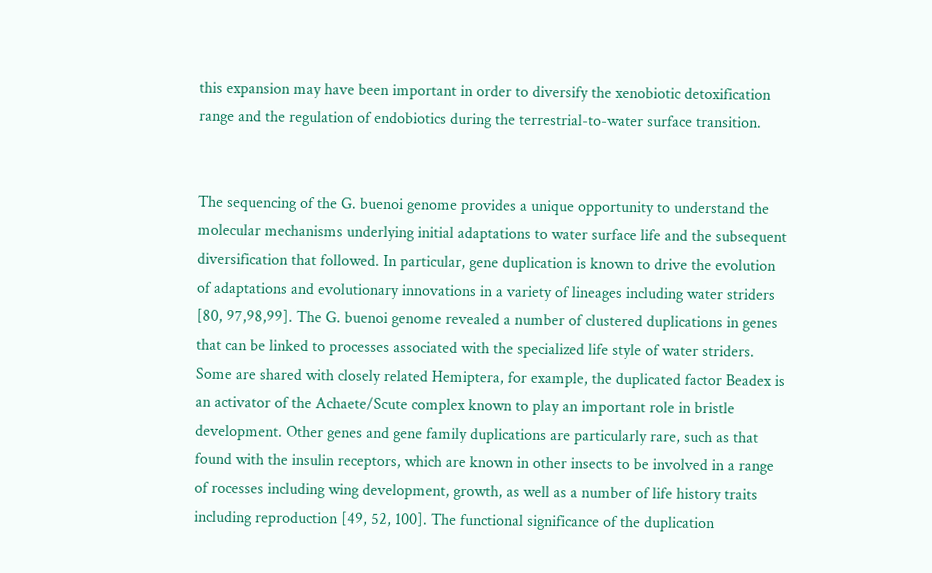this expansion may have been important in order to diversify the xenobiotic detoxification range and the regulation of endobiotics during the terrestrial-to-water surface transition.


The sequencing of the G. buenoi genome provides a unique opportunity to understand the molecular mechanisms underlying initial adaptations to water surface life and the subsequent diversification that followed. In particular, gene duplication is known to drive the evolution of adaptations and evolutionary innovations in a variety of lineages including water striders [80, 97,98,99]. The G. buenoi genome revealed a number of clustered duplications in genes that can be linked to processes associated with the specialized life style of water striders. Some are shared with closely related Hemiptera, for example, the duplicated factor Beadex is an activator of the Achaete/Scute complex known to play an important role in bristle development. Other genes and gene family duplications are particularly rare, such as that found with the insulin receptors, which are known in other insects to be involved in a range of rocesses including wing development, growth, as well as a number of life history traits including reproduction [49, 52, 100]. The functional significance of the duplication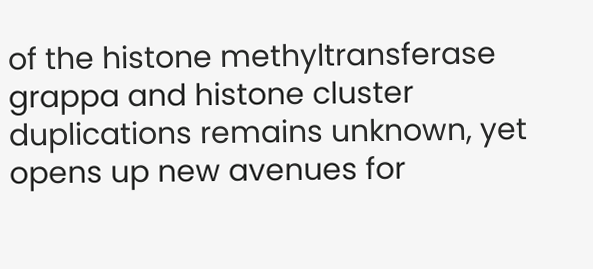of the histone methyltransferase grappa and histone cluster duplications remains unknown, yet opens up new avenues for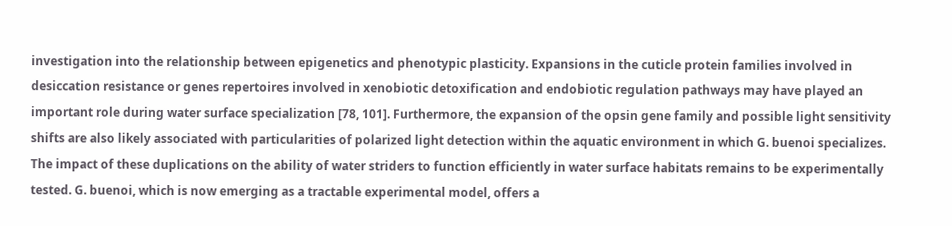investigation into the relationship between epigenetics and phenotypic plasticity. Expansions in the cuticle protein families involved in desiccation resistance or genes repertoires involved in xenobiotic detoxification and endobiotic regulation pathways may have played an important role during water surface specialization [78, 101]. Furthermore, the expansion of the opsin gene family and possible light sensitivity shifts are also likely associated with particularities of polarized light detection within the aquatic environment in which G. buenoi specializes. The impact of these duplications on the ability of water striders to function efficiently in water surface habitats remains to be experimentally tested. G. buenoi, which is now emerging as a tractable experimental model, offers a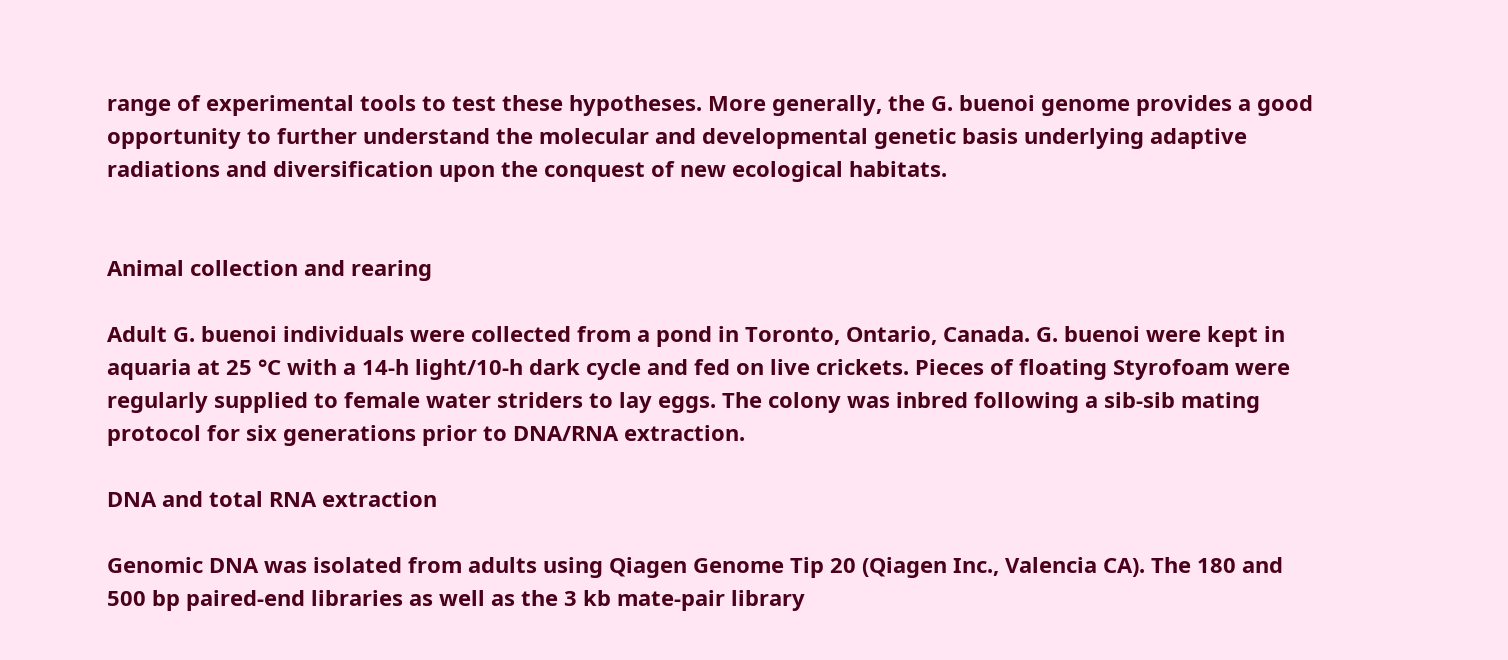range of experimental tools to test these hypotheses. More generally, the G. buenoi genome provides a good opportunity to further understand the molecular and developmental genetic basis underlying adaptive radiations and diversification upon the conquest of new ecological habitats.


Animal collection and rearing

Adult G. buenoi individuals were collected from a pond in Toronto, Ontario, Canada. G. buenoi were kept in aquaria at 25 °C with a 14-h light/10-h dark cycle and fed on live crickets. Pieces of floating Styrofoam were regularly supplied to female water striders to lay eggs. The colony was inbred following a sib-sib mating protocol for six generations prior to DNA/RNA extraction.

DNA and total RNA extraction

Genomic DNA was isolated from adults using Qiagen Genome Tip 20 (Qiagen Inc., Valencia CA). The 180 and 500 bp paired-end libraries as well as the 3 kb mate-pair library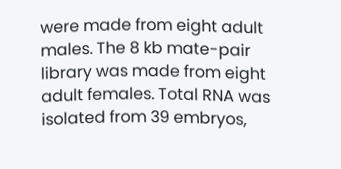were made from eight adult males. The 8 kb mate-pair library was made from eight adult females. Total RNA was isolated from 39 embryos,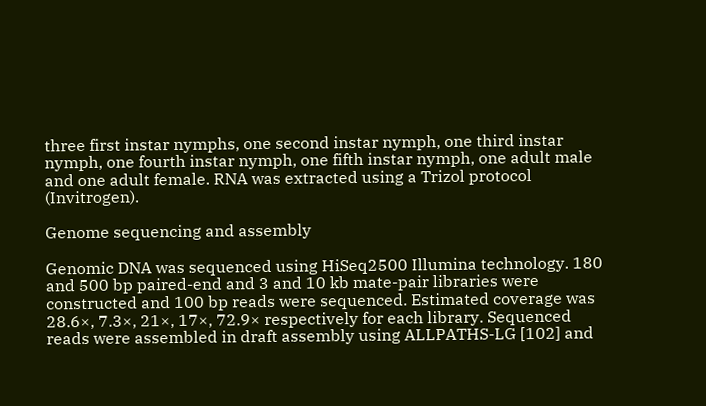three first instar nymphs, one second instar nymph, one third instar nymph, one fourth instar nymph, one fifth instar nymph, one adult male and one adult female. RNA was extracted using a Trizol protocol (Invitrogen).

Genome sequencing and assembly

Genomic DNA was sequenced using HiSeq2500 Illumina technology. 180 and 500 bp paired-end and 3 and 10 kb mate-pair libraries were constructed and 100 bp reads were sequenced. Estimated coverage was 28.6×, 7.3×, 21×, 17×, 72.9× respectively for each library. Sequenced reads were assembled in draft assembly using ALLPATHS-LG [102] and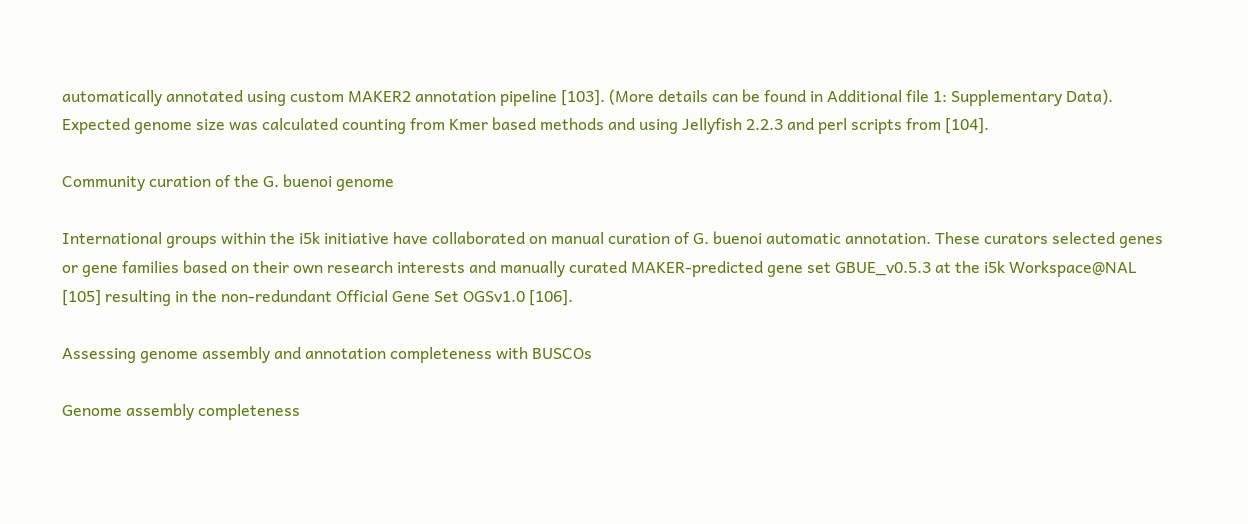automatically annotated using custom MAKER2 annotation pipeline [103]. (More details can be found in Additional file 1: Supplementary Data). Expected genome size was calculated counting from Kmer based methods and using Jellyfish 2.2.3 and perl scripts from [104].

Community curation of the G. buenoi genome

International groups within the i5k initiative have collaborated on manual curation of G. buenoi automatic annotation. These curators selected genes or gene families based on their own research interests and manually curated MAKER-predicted gene set GBUE_v0.5.3 at the i5k Workspace@NAL [105] resulting in the non-redundant Official Gene Set OGSv1.0 [106].

Assessing genome assembly and annotation completeness with BUSCOs

Genome assembly completeness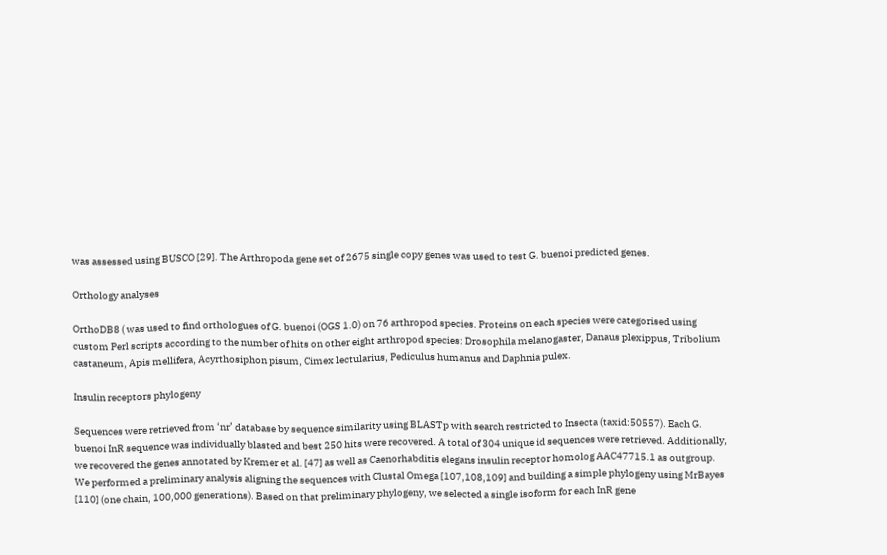was assessed using BUSCO [29]. The Arthropoda gene set of 2675 single copy genes was used to test G. buenoi predicted genes.

Orthology analyses

OrthoDB8 ( was used to find orthologues of G. buenoi (OGS 1.0) on 76 arthropod species. Proteins on each species were categorised using custom Perl scripts according to the number of hits on other eight arthropod species: Drosophila melanogaster, Danaus plexippus, Tribolium castaneum, Apis mellifera, Acyrthosiphon pisum, Cimex lectularius, Pediculus humanus and Daphnia pulex.

Insulin receptors phylogeny

Sequences were retrieved from ‘nr’ database by sequence similarity using BLASTp with search restricted to Insecta (taxid:50557). Each G. buenoi InR sequence was individually blasted and best 250 hits were recovered. A total of 304 unique id sequences were retrieved. Additionally, we recovered the genes annotated by Kremer et al. [47] as well as Caenorhabditis elegans insulin receptor homolog AAC47715.1 as outgroup. We performed a preliminary analysis aligning the sequences with Clustal Omega [107,108,109] and building a simple phylogeny using MrBayes [110] (one chain, 100,000 generations). Based on that preliminary phylogeny, we selected a single isoform for each InR gene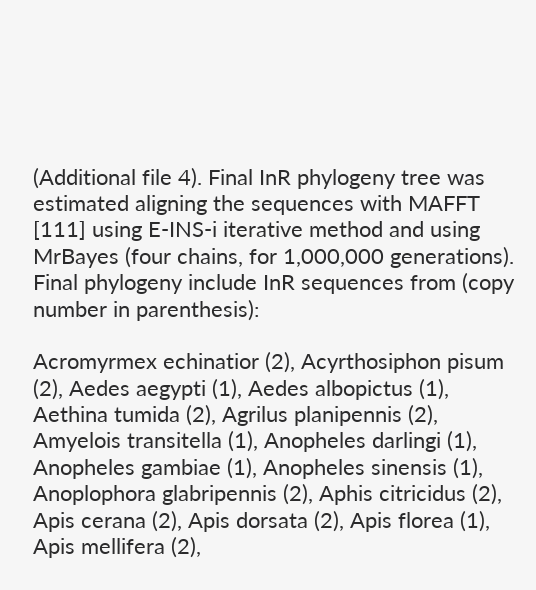(Additional file 4). Final InR phylogeny tree was estimated aligning the sequences with MAFFT [111] using E-INS-i iterative method and using MrBayes (four chains, for 1,000,000 generations). Final phylogeny include InR sequences from (copy number in parenthesis):

Acromyrmex echinatior (2), Acyrthosiphon pisum (2), Aedes aegypti (1), Aedes albopictus (1), Aethina tumida (2), Agrilus planipennis (2), Amyelois transitella (1), Anopheles darlingi (1), Anopheles gambiae (1), Anopheles sinensis (1), Anoplophora glabripennis (2), Aphis citricidus (2), Apis cerana (2), Apis dorsata (2), Apis florea (1), Apis mellifera (2),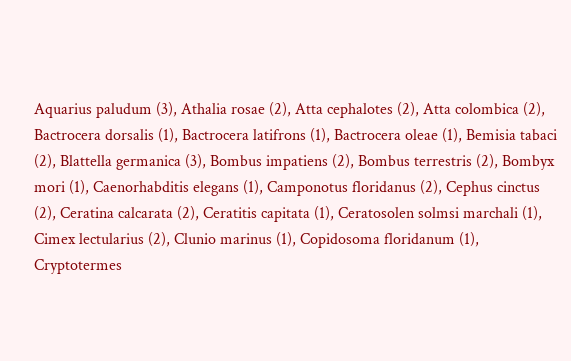Aquarius paludum (3), Athalia rosae (2), Atta cephalotes (2), Atta colombica (2), Bactrocera dorsalis (1), Bactrocera latifrons (1), Bactrocera oleae (1), Bemisia tabaci (2), Blattella germanica (3), Bombus impatiens (2), Bombus terrestris (2), Bombyx mori (1), Caenorhabditis elegans (1), Camponotus floridanus (2), Cephus cinctus (2), Ceratina calcarata (2), Ceratitis capitata (1), Ceratosolen solmsi marchali (1), Cimex lectularius (2), Clunio marinus (1), Copidosoma floridanum (1), Cryptotermes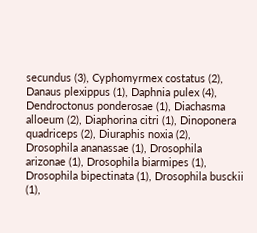secundus (3), Cyphomyrmex costatus (2), Danaus plexippus (1), Daphnia pulex (4), Dendroctonus ponderosae (1), Diachasma alloeum (2), Diaphorina citri (1), Dinoponera quadriceps (2), Diuraphis noxia (2), Drosophila ananassae (1), Drosophila arizonae (1), Drosophila biarmipes (1), Drosophila bipectinata (1), Drosophila busckii (1),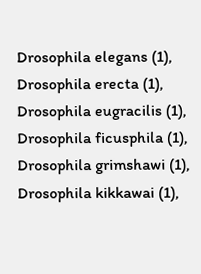Drosophila elegans (1), Drosophila erecta (1), Drosophila eugracilis (1), Drosophila ficusphila (1), Drosophila grimshawi (1), Drosophila kikkawai (1),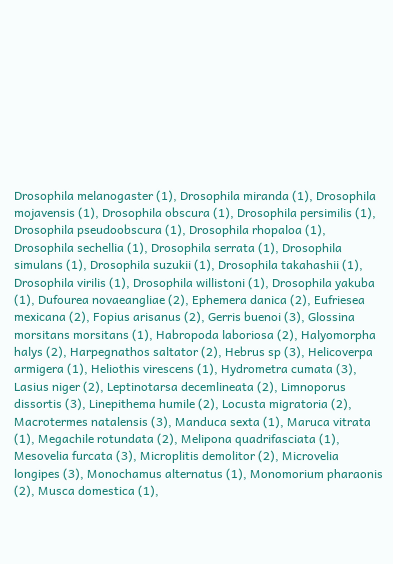Drosophila melanogaster (1), Drosophila miranda (1), Drosophila mojavensis (1), Drosophila obscura (1), Drosophila persimilis (1), Drosophila pseudoobscura (1), Drosophila rhopaloa (1), Drosophila sechellia (1), Drosophila serrata (1), Drosophila simulans (1), Drosophila suzukii (1), Drosophila takahashii (1), Drosophila virilis (1), Drosophila willistoni (1), Drosophila yakuba (1), Dufourea novaeangliae (2), Ephemera danica (2), Eufriesea mexicana (2), Fopius arisanus (2), Gerris buenoi (3), Glossina morsitans morsitans (1), Habropoda laboriosa (2), Halyomorpha halys (2), Harpegnathos saltator (2), Hebrus sp (3), Helicoverpa armigera (1), Heliothis virescens (1), Hydrometra cumata (3), Lasius niger (2), Leptinotarsa decemlineata (2), Limnoporus dissortis (3), Linepithema humile (2), Locusta migratoria (2), Macrotermes natalensis (3), Manduca sexta (1), Maruca vitrata (1), Megachile rotundata (2), Melipona quadrifasciata (1), Mesovelia furcata (3), Microplitis demolitor (2), Microvelia longipes (3), Monochamus alternatus (1), Monomorium pharaonis (2), Musca domestica (1),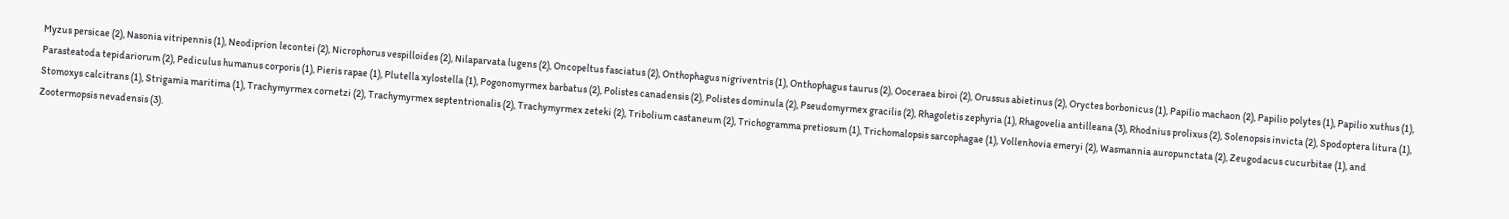Myzus persicae (2), Nasonia vitripennis (1), Neodiprion lecontei (2), Nicrophorus vespilloides (2), Nilaparvata lugens (2), Oncopeltus fasciatus (2), Onthophagus nigriventris (1), Onthophagus taurus (2), Ooceraea biroi (2), Orussus abietinus (2), Oryctes borbonicus (1), Papilio machaon (2), Papilio polytes (1), Papilio xuthus (1), Parasteatoda tepidariorum (2), Pediculus humanus corporis (1), Pieris rapae (1), Plutella xylostella (1), Pogonomyrmex barbatus (2), Polistes canadensis (2), Polistes dominula (2), Pseudomyrmex gracilis (2), Rhagoletis zephyria (1), Rhagovelia antilleana (3), Rhodnius prolixus (2), Solenopsis invicta (2), Spodoptera litura (1), Stomoxys calcitrans (1), Strigamia maritima (1), Trachymyrmex cornetzi (2), Trachymyrmex septentrionalis (2), Trachymyrmex zeteki (2), Tribolium castaneum (2), Trichogramma pretiosum (1), Trichomalopsis sarcophagae (1), Vollenhovia emeryi (2), Wasmannia auropunctata (2), Zeugodacus cucurbitae (1), and Zootermopsis nevadensis (3).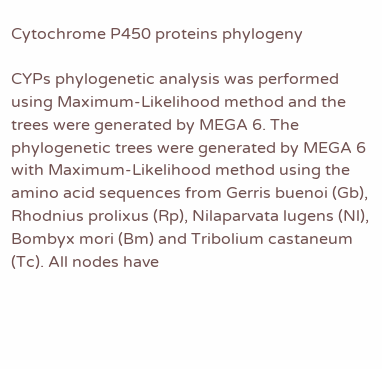Cytochrome P450 proteins phylogeny

CYPs phylogenetic analysis was performed using Maximum-Likelihood method and the trees were generated by MEGA 6. The phylogenetic trees were generated by MEGA 6 with Maximum-Likelihood method using the amino acid sequences from Gerris buenoi (Gb), Rhodnius prolixus (Rp), Nilaparvata lugens (Nl), Bombyx mori (Bm) and Tribolium castaneum (Tc). All nodes have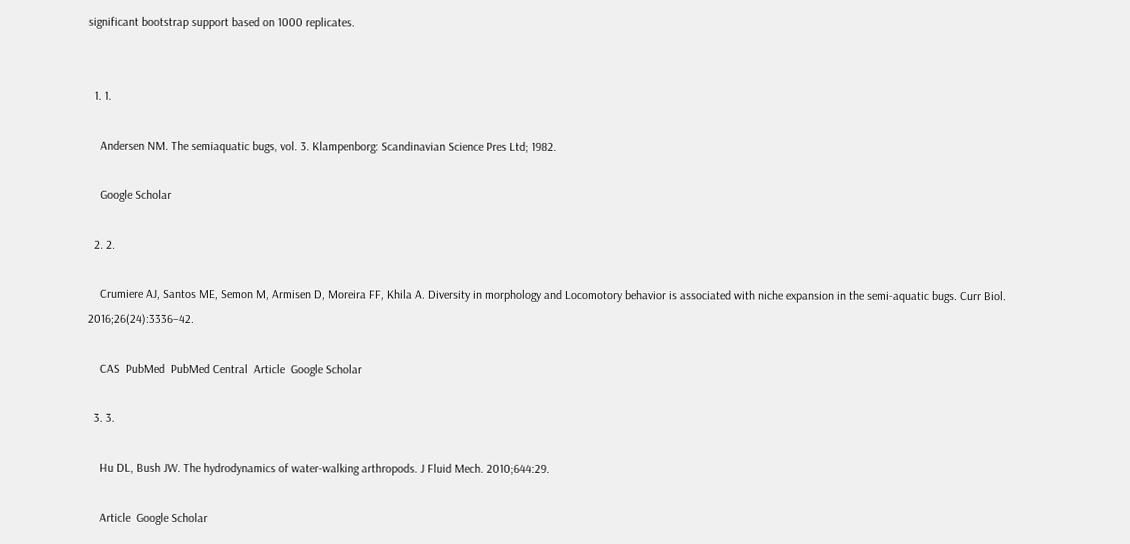significant bootstrap support based on 1000 replicates.


  1. 1.

    Andersen NM. The semiaquatic bugs, vol. 3. Klampenborg: Scandinavian Science Pres Ltd; 1982.

    Google Scholar

  2. 2.

    Crumiere AJ, Santos ME, Semon M, Armisen D, Moreira FF, Khila A. Diversity in morphology and Locomotory behavior is associated with niche expansion in the semi-aquatic bugs. Curr Biol. 2016;26(24):3336–42.

    CAS  PubMed  PubMed Central  Article  Google Scholar

  3. 3.

    Hu DL, Bush JW. The hydrodynamics of water-walking arthropods. J Fluid Mech. 2010;644:29.

    Article  Google Scholar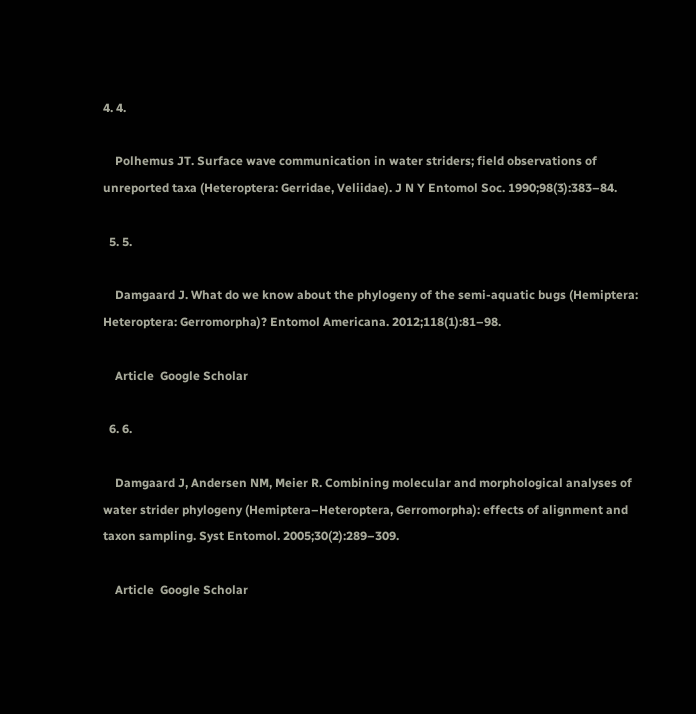4. 4.

    Polhemus JT. Surface wave communication in water striders; field observations of unreported taxa (Heteroptera: Gerridae, Veliidae). J N Y Entomol Soc. 1990;98(3):383–84.

  5. 5.

    Damgaard J. What do we know about the phylogeny of the semi-aquatic bugs (Hemiptera: Heteroptera: Gerromorpha)? Entomol Americana. 2012;118(1):81–98.

    Article  Google Scholar

  6. 6.

    Damgaard J, Andersen NM, Meier R. Combining molecular and morphological analyses of water strider phylogeny (Hemiptera–Heteroptera, Gerromorpha): effects of alignment and taxon sampling. Syst Entomol. 2005;30(2):289–309.

    Article  Google Scholar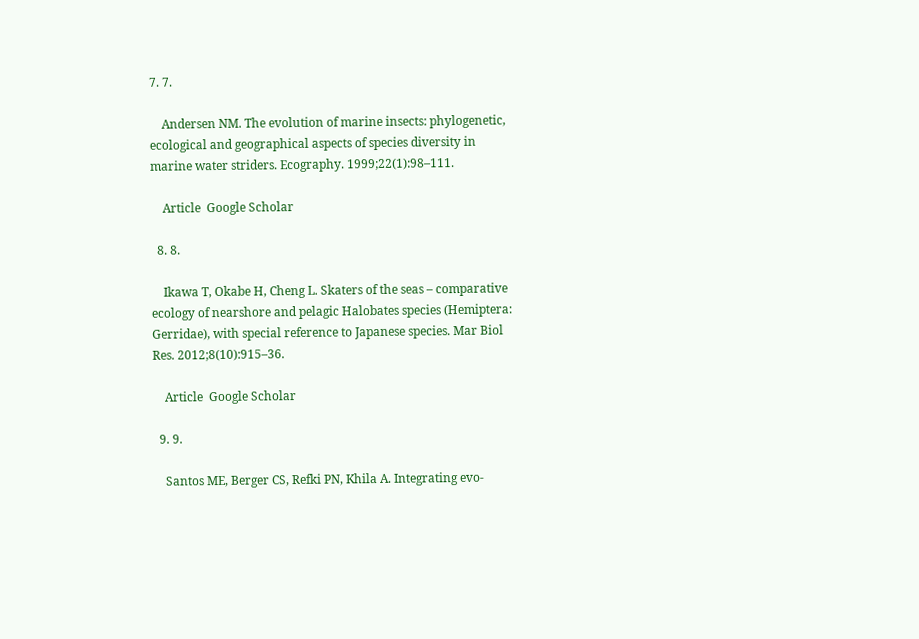7. 7.

    Andersen NM. The evolution of marine insects: phylogenetic, ecological and geographical aspects of species diversity in marine water striders. Ecography. 1999;22(1):98–111.

    Article  Google Scholar

  8. 8.

    Ikawa T, Okabe H, Cheng L. Skaters of the seas – comparative ecology of nearshore and pelagic Halobates species (Hemiptera: Gerridae), with special reference to Japanese species. Mar Biol Res. 2012;8(10):915–36.

    Article  Google Scholar

  9. 9.

    Santos ME, Berger CS, Refki PN, Khila A. Integrating evo-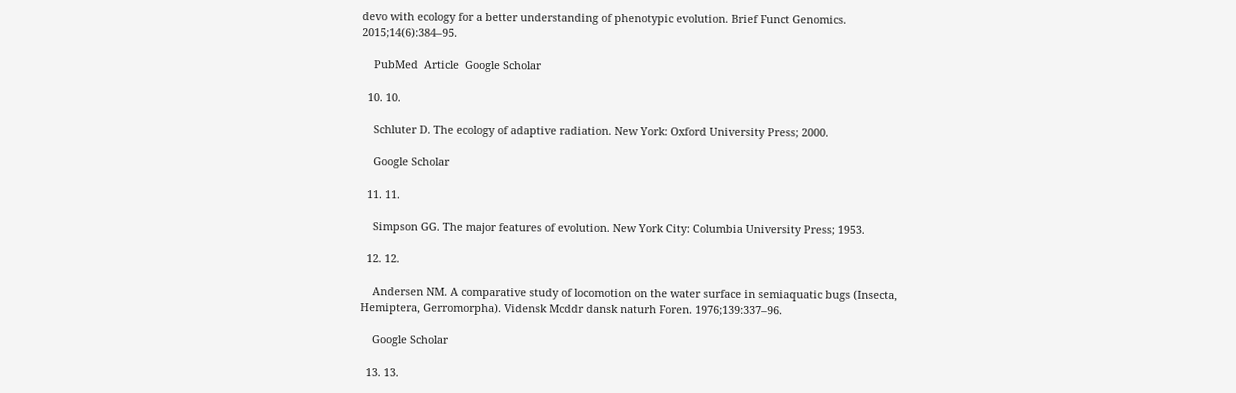devo with ecology for a better understanding of phenotypic evolution. Brief Funct Genomics. 2015;14(6):384–95.

    PubMed  Article  Google Scholar

  10. 10.

    Schluter D. The ecology of adaptive radiation. New York: Oxford University Press; 2000.

    Google Scholar

  11. 11.

    Simpson GG. The major features of evolution. New York City: Columbia University Press; 1953.

  12. 12.

    Andersen NM. A comparative study of locomotion on the water surface in semiaquatic bugs (Insecta, Hemiptera, Gerromorpha). Vidensk Mcddr dansk naturh Foren. 1976;139:337–96.

    Google Scholar

  13. 13.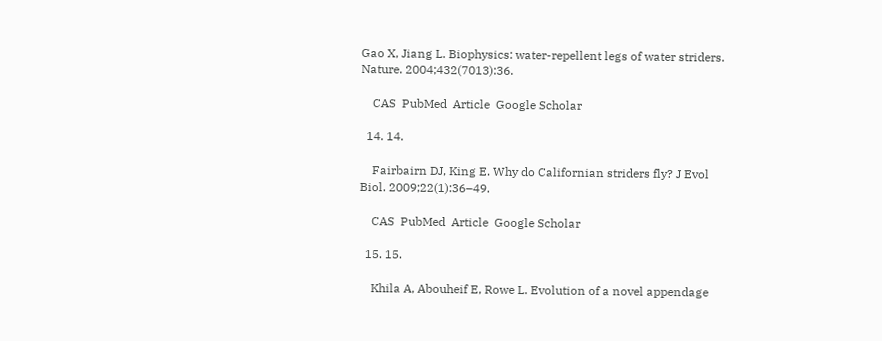Gao X, Jiang L. Biophysics: water-repellent legs of water striders. Nature. 2004;432(7013):36.

    CAS  PubMed  Article  Google Scholar

  14. 14.

    Fairbairn DJ, King E. Why do Californian striders fly? J Evol Biol. 2009;22(1):36–49.

    CAS  PubMed  Article  Google Scholar

  15. 15.

    Khila A, Abouheif E, Rowe L. Evolution of a novel appendage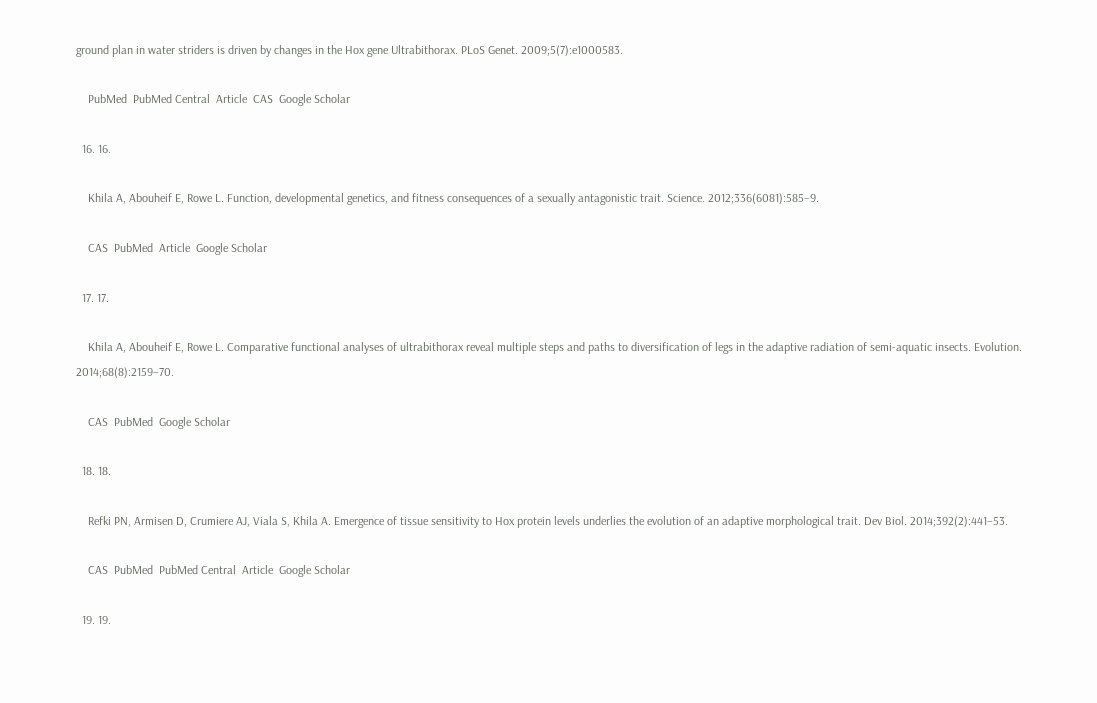ground plan in water striders is driven by changes in the Hox gene Ultrabithorax. PLoS Genet. 2009;5(7):e1000583.

    PubMed  PubMed Central  Article  CAS  Google Scholar

  16. 16.

    Khila A, Abouheif E, Rowe L. Function, developmental genetics, and fitness consequences of a sexually antagonistic trait. Science. 2012;336(6081):585–9.

    CAS  PubMed  Article  Google Scholar

  17. 17.

    Khila A, Abouheif E, Rowe L. Comparative functional analyses of ultrabithorax reveal multiple steps and paths to diversification of legs in the adaptive radiation of semi-aquatic insects. Evolution. 2014;68(8):2159–70.

    CAS  PubMed  Google Scholar

  18. 18.

    Refki PN, Armisen D, Crumiere AJ, Viala S, Khila A. Emergence of tissue sensitivity to Hox protein levels underlies the evolution of an adaptive morphological trait. Dev Biol. 2014;392(2):441–53.

    CAS  PubMed  PubMed Central  Article  Google Scholar

  19. 19.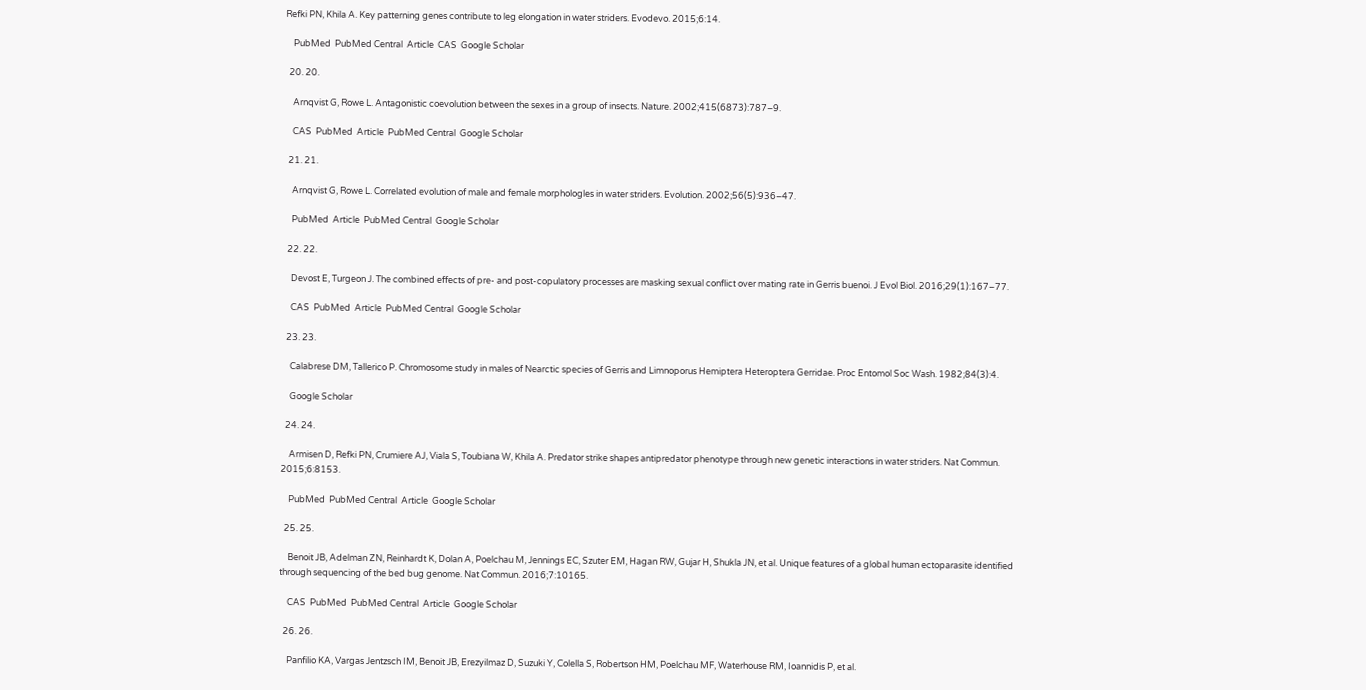Refki PN, Khila A. Key patterning genes contribute to leg elongation in water striders. Evodevo. 2015;6:14.

    PubMed  PubMed Central  Article  CAS  Google Scholar

  20. 20.

    Arnqvist G, Rowe L. Antagonistic coevolution between the sexes in a group of insects. Nature. 2002;415(6873):787–9.

    CAS  PubMed  Article  PubMed Central  Google Scholar

  21. 21.

    Arnqvist G, Rowe L. Correlated evolution of male and female morphologles in water striders. Evolution. 2002;56(5):936–47.

    PubMed  Article  PubMed Central  Google Scholar

  22. 22.

    Devost E, Turgeon J. The combined effects of pre- and post-copulatory processes are masking sexual conflict over mating rate in Gerris buenoi. J Evol Biol. 2016;29(1):167–77.

    CAS  PubMed  Article  PubMed Central  Google Scholar

  23. 23.

    Calabrese DM, Tallerico P. Chromosome study in males of Nearctic species of Gerris and Limnoporus Hemiptera Heteroptera Gerridae. Proc Entomol Soc Wash. 1982;84(3):4.

    Google Scholar

  24. 24.

    Armisen D, Refki PN, Crumiere AJ, Viala S, Toubiana W, Khila A. Predator strike shapes antipredator phenotype through new genetic interactions in water striders. Nat Commun. 2015;6:8153.

    PubMed  PubMed Central  Article  Google Scholar

  25. 25.

    Benoit JB, Adelman ZN, Reinhardt K, Dolan A, Poelchau M, Jennings EC, Szuter EM, Hagan RW, Gujar H, Shukla JN, et al. Unique features of a global human ectoparasite identified through sequencing of the bed bug genome. Nat Commun. 2016;7:10165.

    CAS  PubMed  PubMed Central  Article  Google Scholar

  26. 26.

    Panfilio KA, Vargas Jentzsch IM, Benoit JB, Erezyilmaz D, Suzuki Y, Colella S, Robertson HM, Poelchau MF, Waterhouse RM, Ioannidis P, et al.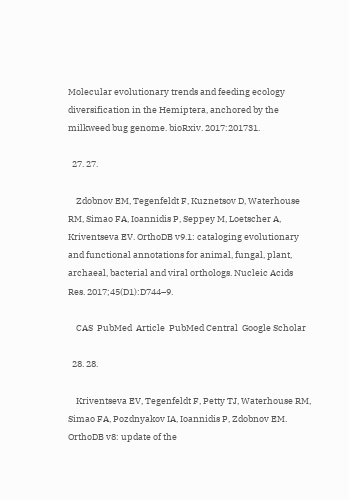Molecular evolutionary trends and feeding ecology diversification in the Hemiptera, anchored by the milkweed bug genome. bioRxiv. 2017:201731.

  27. 27.

    Zdobnov EM, Tegenfeldt F, Kuznetsov D, Waterhouse RM, Simao FA, Ioannidis P, Seppey M, Loetscher A, Kriventseva EV. OrthoDB v9.1: cataloging evolutionary and functional annotations for animal, fungal, plant, archaeal, bacterial and viral orthologs. Nucleic Acids Res. 2017;45(D1):D744–9.

    CAS  PubMed  Article  PubMed Central  Google Scholar

  28. 28.

    Kriventseva EV, Tegenfeldt F, Petty TJ, Waterhouse RM, Simao FA, Pozdnyakov IA, Ioannidis P, Zdobnov EM. OrthoDB v8: update of the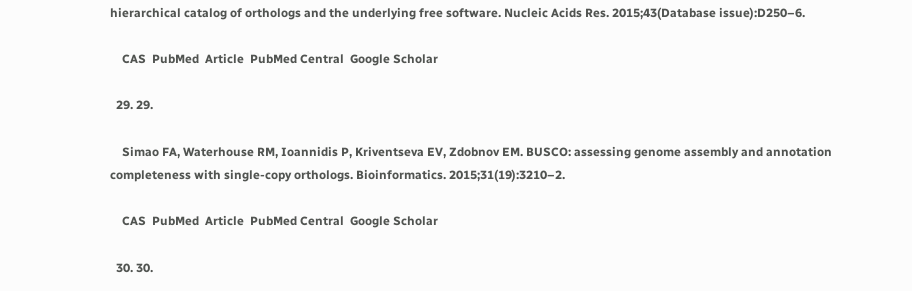hierarchical catalog of orthologs and the underlying free software. Nucleic Acids Res. 2015;43(Database issue):D250–6.

    CAS  PubMed  Article  PubMed Central  Google Scholar

  29. 29.

    Simao FA, Waterhouse RM, Ioannidis P, Kriventseva EV, Zdobnov EM. BUSCO: assessing genome assembly and annotation completeness with single-copy orthologs. Bioinformatics. 2015;31(19):3210–2.

    CAS  PubMed  Article  PubMed Central  Google Scholar

  30. 30.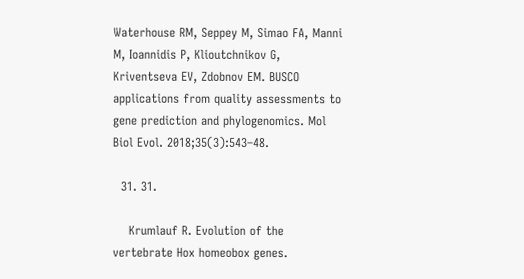Waterhouse RM, Seppey M, Simao FA, Manni M, Ioannidis P, Klioutchnikov G, Kriventseva EV, Zdobnov EM. BUSCO applications from quality assessments to gene prediction and phylogenomics. Mol Biol Evol. 2018;35(3):543–48.

  31. 31.

    Krumlauf R. Evolution of the vertebrate Hox homeobox genes.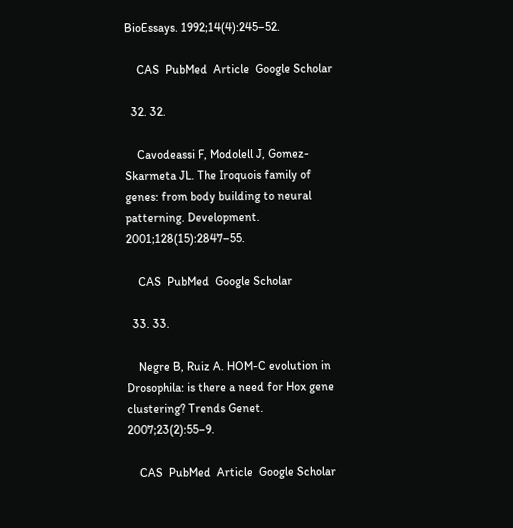BioEssays. 1992;14(4):245–52.

    CAS  PubMed  Article  Google Scholar

  32. 32.

    Cavodeassi F, Modolell J, Gomez-Skarmeta JL. The Iroquois family of genes: from body building to neural patterning. Development. 2001;128(15):2847–55.

    CAS  PubMed  Google Scholar

  33. 33.

    Negre B, Ruiz A. HOM-C evolution in Drosophila: is there a need for Hox gene clustering? Trends Genet. 2007;23(2):55–9.

    CAS  PubMed  Article  Google Scholar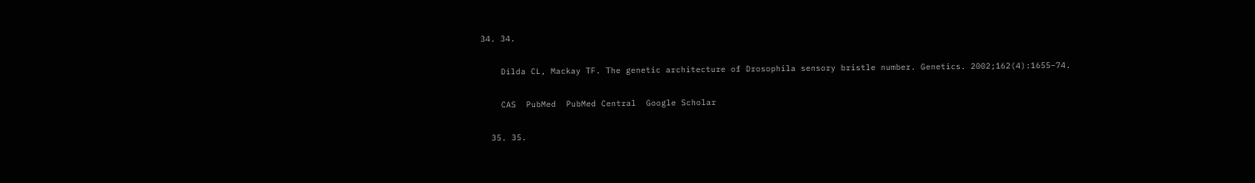34. 34.

    Dilda CL, Mackay TF. The genetic architecture of Drosophila sensory bristle number. Genetics. 2002;162(4):1655–74.

    CAS  PubMed  PubMed Central  Google Scholar

  35. 35.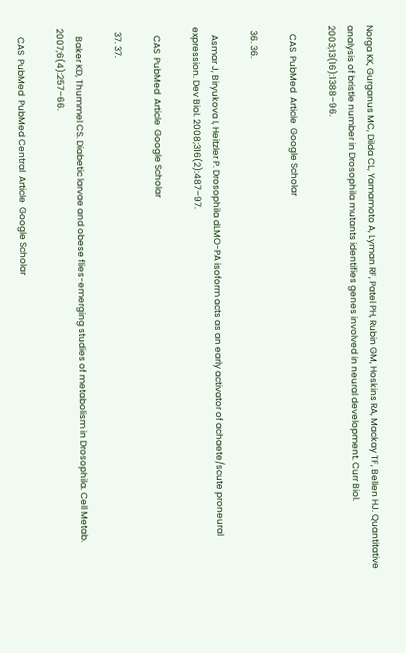Norga KK, Gurganus MC, Dilda CL, Yamamoto A, Lyman RF, Patel PH, Rubin GM, Hoskins RA, Mackay TF, Bellen HJ. Quantitative analysis of bristle number in Drosophila mutants identifies genes involved in neural development. Curr Biol. 2003;13(16):1388–96.

    CAS  PubMed  Article  Google Scholar

  36. 36.

    Asmar J, Biryukova I, Heitzler P. Drosophila dLMO-PA isoform acts as an early activator of achaete/scute proneural expression. Dev Biol. 2008;316(2):487–97.

    CAS  PubMed  Article  Google Scholar

  37. 37.

    Baker KD, Thummel CS. Diabetic larvae and obese flies-emerging studies of metabolism in Drosophila. Cell Metab. 2007;6(4):257–66.

    CAS  PubMed  PubMed Central  Article  Google Scholar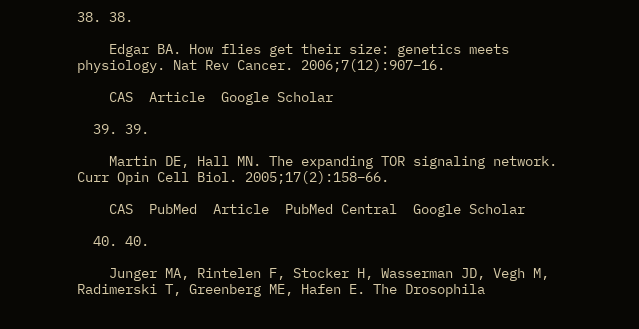38. 38.

    Edgar BA. How flies get their size: genetics meets physiology. Nat Rev Cancer. 2006;7(12):907–16.

    CAS  Article  Google Scholar

  39. 39.

    Martin DE, Hall MN. The expanding TOR signaling network. Curr Opin Cell Biol. 2005;17(2):158–66.

    CAS  PubMed  Article  PubMed Central  Google Scholar

  40. 40.

    Junger MA, Rintelen F, Stocker H, Wasserman JD, Vegh M, Radimerski T, Greenberg ME, Hafen E. The Drosophila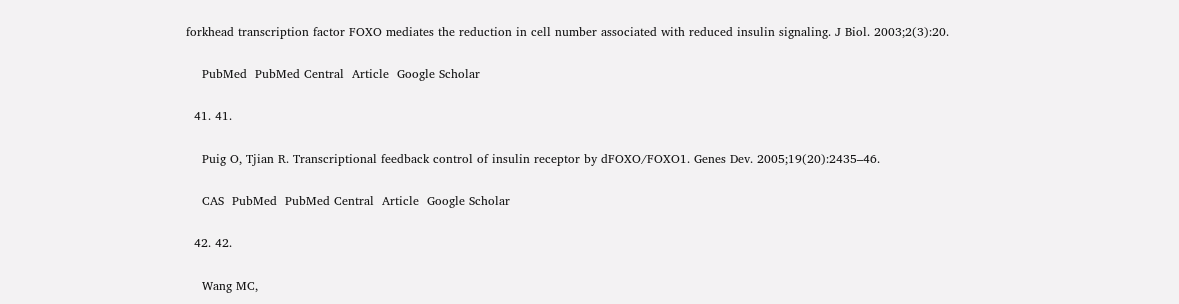forkhead transcription factor FOXO mediates the reduction in cell number associated with reduced insulin signaling. J Biol. 2003;2(3):20.

    PubMed  PubMed Central  Article  Google Scholar

  41. 41.

    Puig O, Tjian R. Transcriptional feedback control of insulin receptor by dFOXO/FOXO1. Genes Dev. 2005;19(20):2435–46.

    CAS  PubMed  PubMed Central  Article  Google Scholar

  42. 42.

    Wang MC,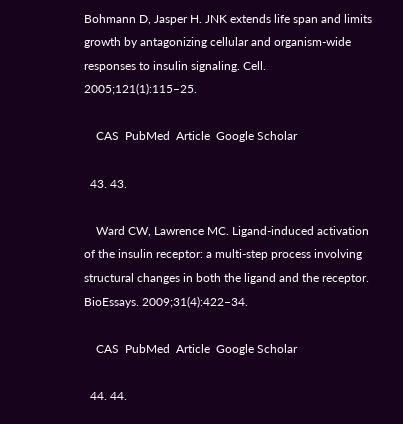Bohmann D, Jasper H. JNK extends life span and limits growth by antagonizing cellular and organism-wide responses to insulin signaling. Cell. 2005;121(1):115–25.

    CAS  PubMed  Article  Google Scholar

  43. 43.

    Ward CW, Lawrence MC. Ligand-induced activation of the insulin receptor: a multi-step process involving structural changes in both the ligand and the receptor. BioEssays. 2009;31(4):422–34.

    CAS  PubMed  Article  Google Scholar

  44. 44.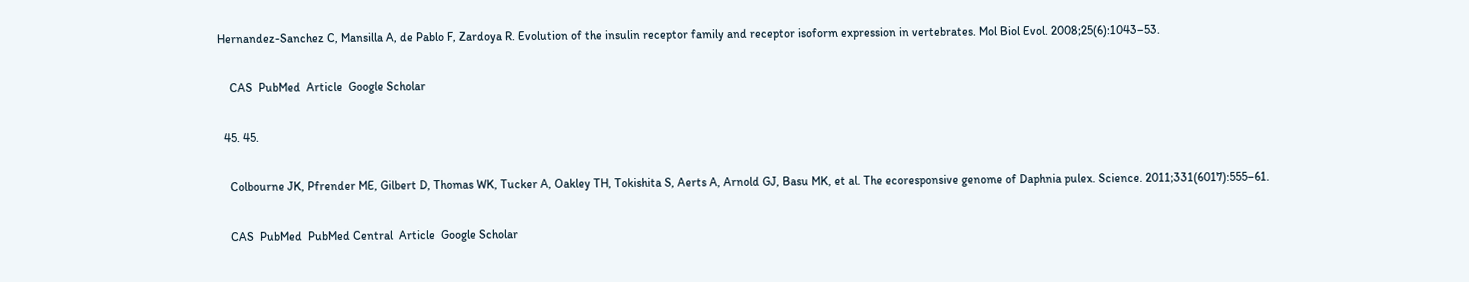Hernandez-Sanchez C, Mansilla A, de Pablo F, Zardoya R. Evolution of the insulin receptor family and receptor isoform expression in vertebrates. Mol Biol Evol. 2008;25(6):1043–53.

    CAS  PubMed  Article  Google Scholar

  45. 45.

    Colbourne JK, Pfrender ME, Gilbert D, Thomas WK, Tucker A, Oakley TH, Tokishita S, Aerts A, Arnold GJ, Basu MK, et al. The ecoresponsive genome of Daphnia pulex. Science. 2011;331(6017):555–61.

    CAS  PubMed  PubMed Central  Article  Google Scholar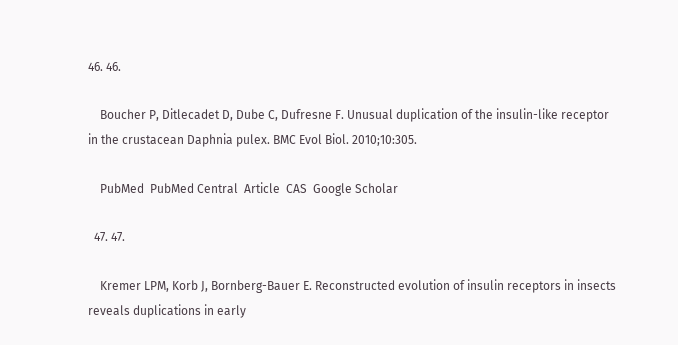46. 46.

    Boucher P, Ditlecadet D, Dube C, Dufresne F. Unusual duplication of the insulin-like receptor in the crustacean Daphnia pulex. BMC Evol Biol. 2010;10:305.

    PubMed  PubMed Central  Article  CAS  Google Scholar

  47. 47.

    Kremer LPM, Korb J, Bornberg-Bauer E. Reconstructed evolution of insulin receptors in insects reveals duplications in early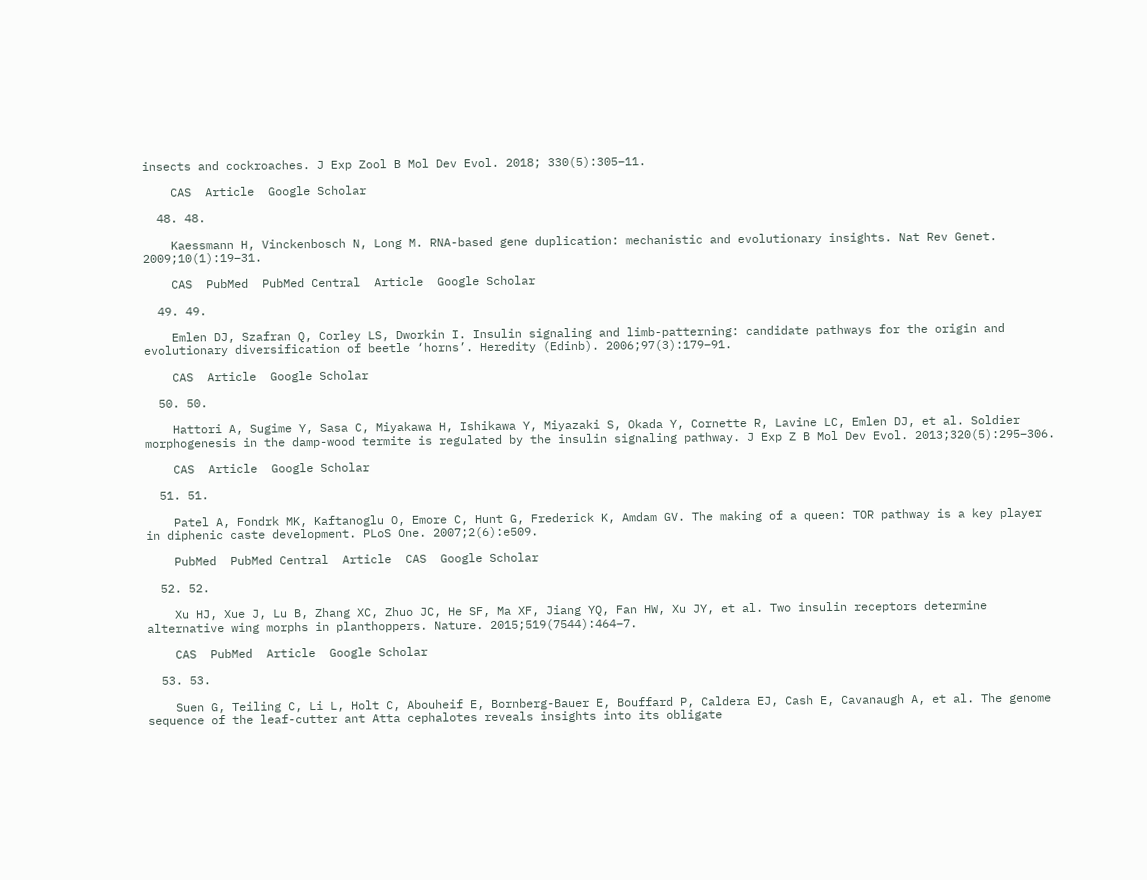insects and cockroaches. J Exp Zool B Mol Dev Evol. 2018; 330(5):305–11.

    CAS  Article  Google Scholar

  48. 48.

    Kaessmann H, Vinckenbosch N, Long M. RNA-based gene duplication: mechanistic and evolutionary insights. Nat Rev Genet. 2009;10(1):19–31.

    CAS  PubMed  PubMed Central  Article  Google Scholar

  49. 49.

    Emlen DJ, Szafran Q, Corley LS, Dworkin I. Insulin signaling and limb-patterning: candidate pathways for the origin and evolutionary diversification of beetle ‘horns’. Heredity (Edinb). 2006;97(3):179–91.

    CAS  Article  Google Scholar

  50. 50.

    Hattori A, Sugime Y, Sasa C, Miyakawa H, Ishikawa Y, Miyazaki S, Okada Y, Cornette R, Lavine LC, Emlen DJ, et al. Soldier morphogenesis in the damp-wood termite is regulated by the insulin signaling pathway. J Exp Z B Mol Dev Evol. 2013;320(5):295–306.

    CAS  Article  Google Scholar

  51. 51.

    Patel A, Fondrk MK, Kaftanoglu O, Emore C, Hunt G, Frederick K, Amdam GV. The making of a queen: TOR pathway is a key player in diphenic caste development. PLoS One. 2007;2(6):e509.

    PubMed  PubMed Central  Article  CAS  Google Scholar

  52. 52.

    Xu HJ, Xue J, Lu B, Zhang XC, Zhuo JC, He SF, Ma XF, Jiang YQ, Fan HW, Xu JY, et al. Two insulin receptors determine alternative wing morphs in planthoppers. Nature. 2015;519(7544):464–7.

    CAS  PubMed  Article  Google Scholar

  53. 53.

    Suen G, Teiling C, Li L, Holt C, Abouheif E, Bornberg-Bauer E, Bouffard P, Caldera EJ, Cash E, Cavanaugh A, et al. The genome sequence of the leaf-cutter ant Atta cephalotes reveals insights into its obligate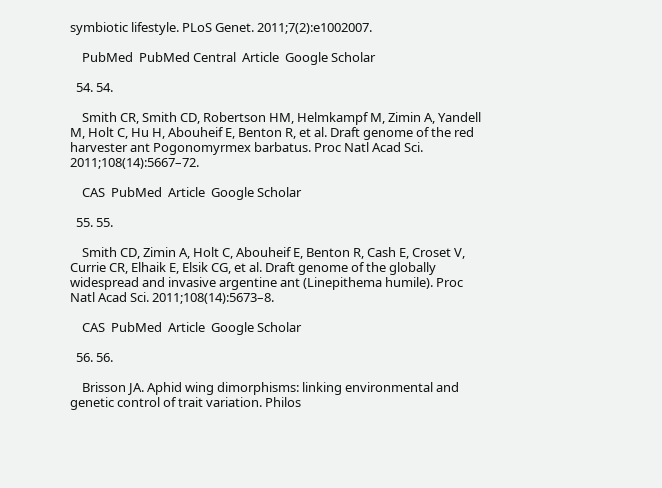symbiotic lifestyle. PLoS Genet. 2011;7(2):e1002007.

    PubMed  PubMed Central  Article  Google Scholar

  54. 54.

    Smith CR, Smith CD, Robertson HM, Helmkampf M, Zimin A, Yandell M, Holt C, Hu H, Abouheif E, Benton R, et al. Draft genome of the red harvester ant Pogonomyrmex barbatus. Proc Natl Acad Sci. 2011;108(14):5667–72.

    CAS  PubMed  Article  Google Scholar

  55. 55.

    Smith CD, Zimin A, Holt C, Abouheif E, Benton R, Cash E, Croset V, Currie CR, Elhaik E, Elsik CG, et al. Draft genome of the globally widespread and invasive argentine ant (Linepithema humile). Proc Natl Acad Sci. 2011;108(14):5673–8.

    CAS  PubMed  Article  Google Scholar

  56. 56.

    Brisson JA. Aphid wing dimorphisms: linking environmental and genetic control of trait variation. Philos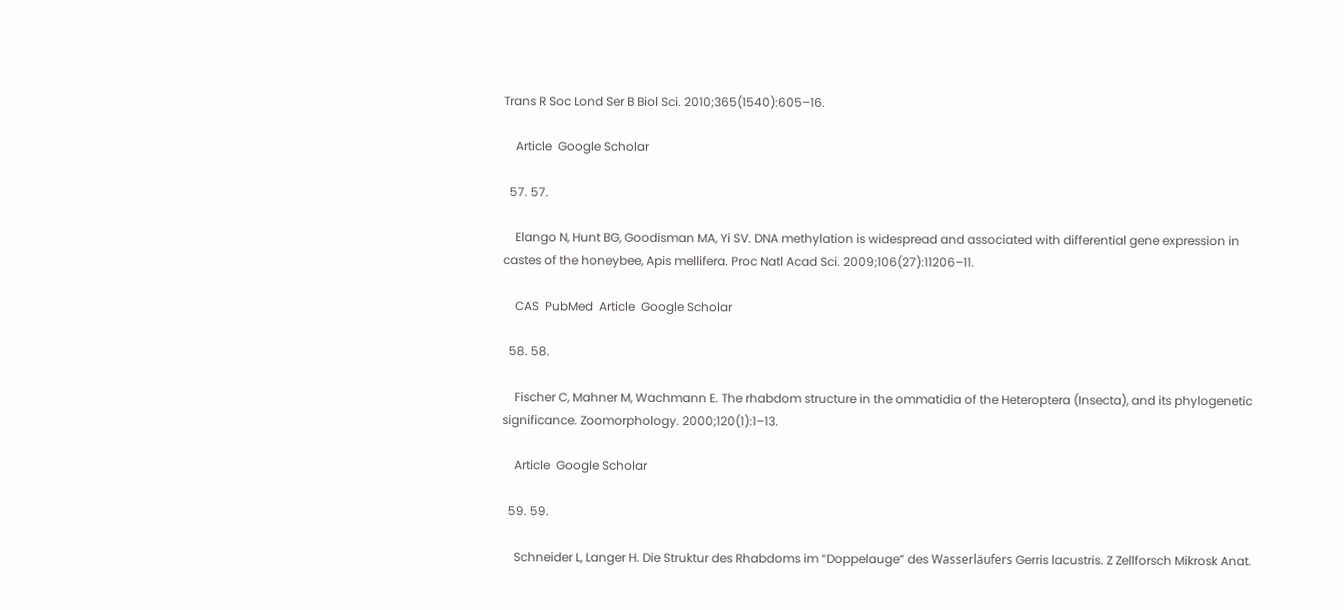Trans R Soc Lond Ser B Biol Sci. 2010;365(1540):605–16.

    Article  Google Scholar

  57. 57.

    Elango N, Hunt BG, Goodisman MA, Yi SV. DNA methylation is widespread and associated with differential gene expression in castes of the honeybee, Apis mellifera. Proc Natl Acad Sci. 2009;106(27):11206–11.

    CAS  PubMed  Article  Google Scholar

  58. 58.

    Fischer C, Mahner M, Wachmann E. The rhabdom structure in the ommatidia of the Heteroptera (Insecta), and its phylogenetic significance. Zoomorphology. 2000;120(1):1–13.

    Article  Google Scholar

  59. 59.

    Schneider L, Langer H. Die Struktur des Rhabdoms im “Doppelauge” des Wasserläufers Gerris lacustris. Z Zellforsch Mikrosk Anat.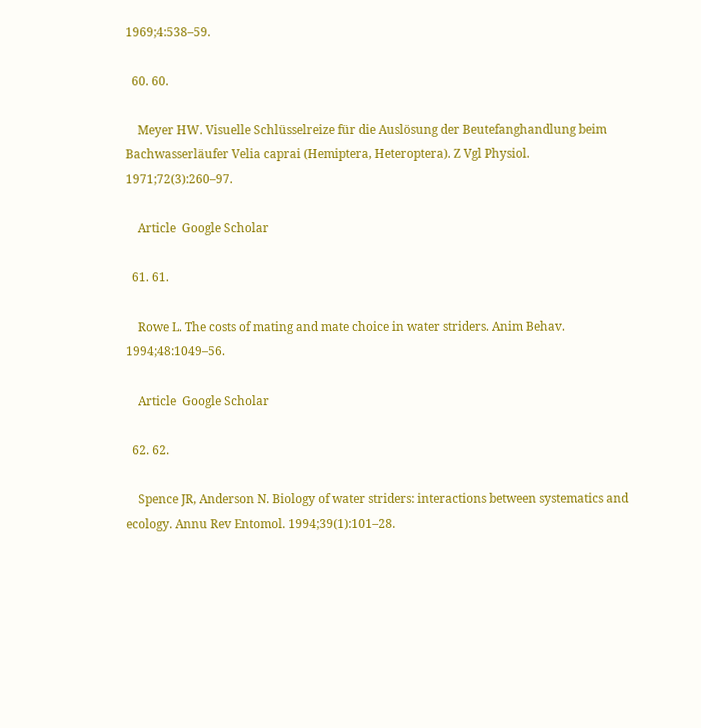1969;4:538–59.

  60. 60.

    Meyer HW. Visuelle Schlüsselreize für die Auslösung der Beutefanghandlung beim Bachwasserläufer Velia caprai (Hemiptera, Heteroptera). Z Vgl Physiol. 1971;72(3):260–97.

    Article  Google Scholar

  61. 61.

    Rowe L. The costs of mating and mate choice in water striders. Anim Behav. 1994;48:1049–56.

    Article  Google Scholar

  62. 62.

    Spence JR, Anderson N. Biology of water striders: interactions between systematics and ecology. Annu Rev Entomol. 1994;39(1):101–28.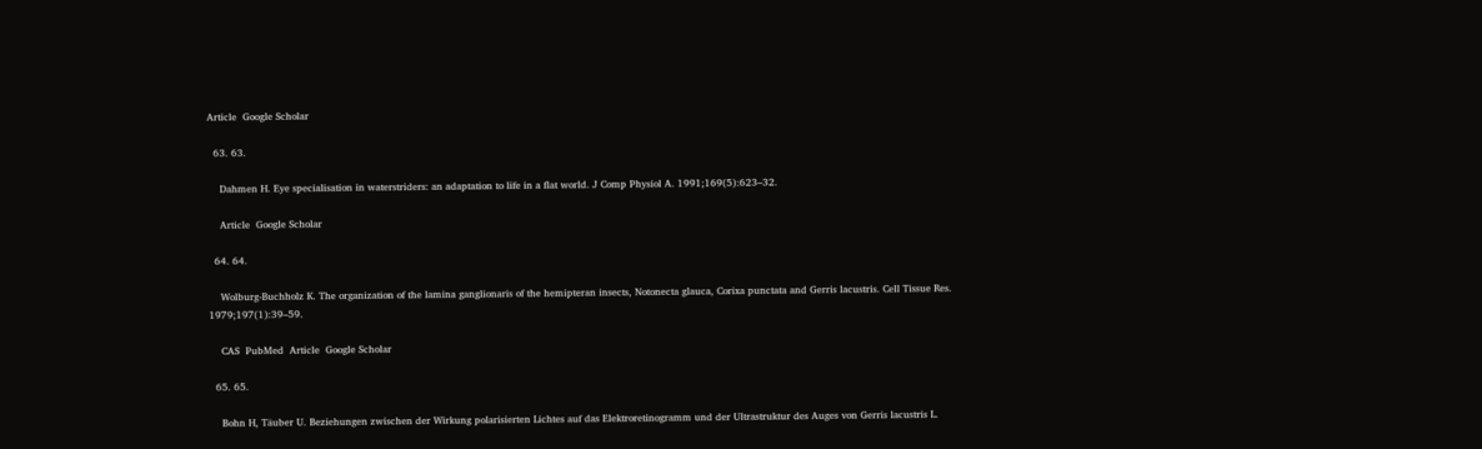Article  Google Scholar

  63. 63.

    Dahmen H. Eye specialisation in waterstriders: an adaptation to life in a flat world. J Comp Physiol A. 1991;169(5):623–32.

    Article  Google Scholar

  64. 64.

    Wolburg-Buchholz K. The organization of the lamina ganglionaris of the hemipteran insects, Notonecta glauca, Corixa punctata and Gerris lacustris. Cell Tissue Res. 1979;197(1):39–59.

    CAS  PubMed  Article  Google Scholar

  65. 65.

    Bohn H, Täuber U. Beziehungen zwischen der Wirkung polarisierten Lichtes auf das Elektroretinogramm und der Ultrastruktur des Auges von Gerris lacustris L.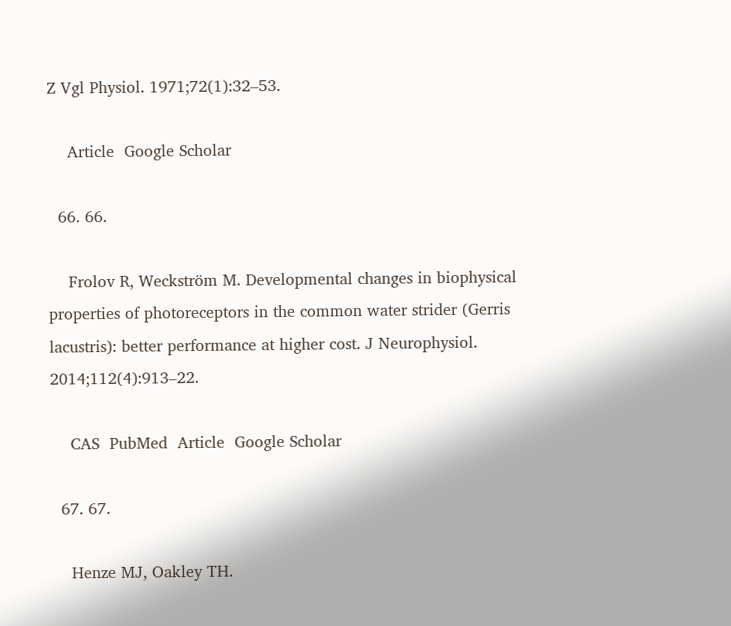Z Vgl Physiol. 1971;72(1):32–53.

    Article  Google Scholar

  66. 66.

    Frolov R, Weckström M. Developmental changes in biophysical properties of photoreceptors in the common water strider (Gerris lacustris): better performance at higher cost. J Neurophysiol. 2014;112(4):913–22.

    CAS  PubMed  Article  Google Scholar

  67. 67.

    Henze MJ, Oakley TH.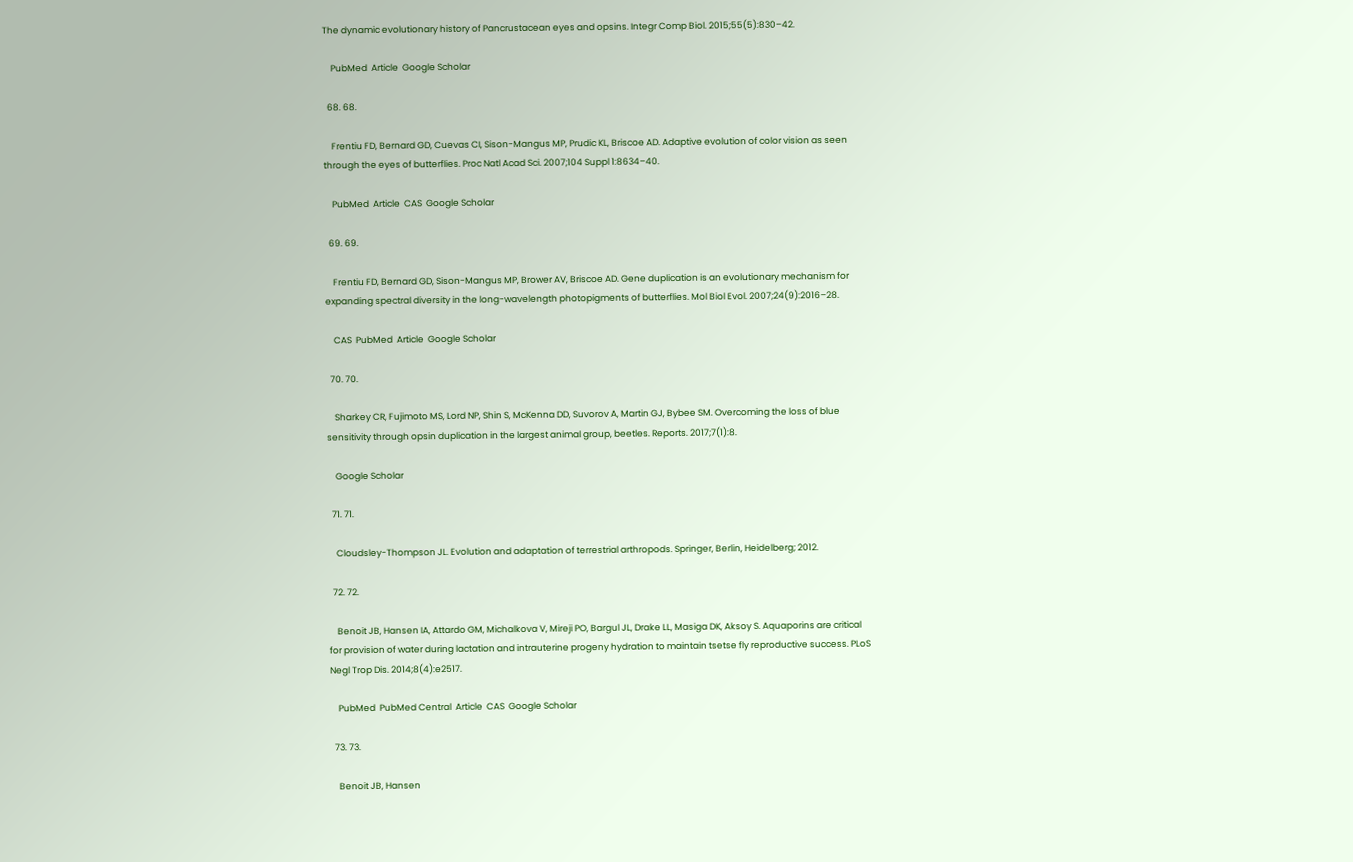The dynamic evolutionary history of Pancrustacean eyes and opsins. Integr Comp Biol. 2015;55(5):830–42.

    PubMed  Article  Google Scholar

  68. 68.

    Frentiu FD, Bernard GD, Cuevas CI, Sison-Mangus MP, Prudic KL, Briscoe AD. Adaptive evolution of color vision as seen through the eyes of butterflies. Proc Natl Acad Sci. 2007;104 Suppl 1:8634–40.

    PubMed  Article  CAS  Google Scholar

  69. 69.

    Frentiu FD, Bernard GD, Sison-Mangus MP, Brower AV, Briscoe AD. Gene duplication is an evolutionary mechanism for expanding spectral diversity in the long-wavelength photopigments of butterflies. Mol Biol Evol. 2007;24(9):2016–28.

    CAS  PubMed  Article  Google Scholar

  70. 70.

    Sharkey CR, Fujimoto MS, Lord NP, Shin S, McKenna DD, Suvorov A, Martin GJ, Bybee SM. Overcoming the loss of blue sensitivity through opsin duplication in the largest animal group, beetles. Reports. 2017;7(1):8.

    Google Scholar

  71. 71.

    Cloudsley-Thompson JL. Evolution and adaptation of terrestrial arthropods. Springer, Berlin, Heidelberg; 2012.

  72. 72.

    Benoit JB, Hansen IA, Attardo GM, Michalkova V, Mireji PO, Bargul JL, Drake LL, Masiga DK, Aksoy S. Aquaporins are critical for provision of water during lactation and intrauterine progeny hydration to maintain tsetse fly reproductive success. PLoS Negl Trop Dis. 2014;8(4):e2517.

    PubMed  PubMed Central  Article  CAS  Google Scholar

  73. 73.

    Benoit JB, Hansen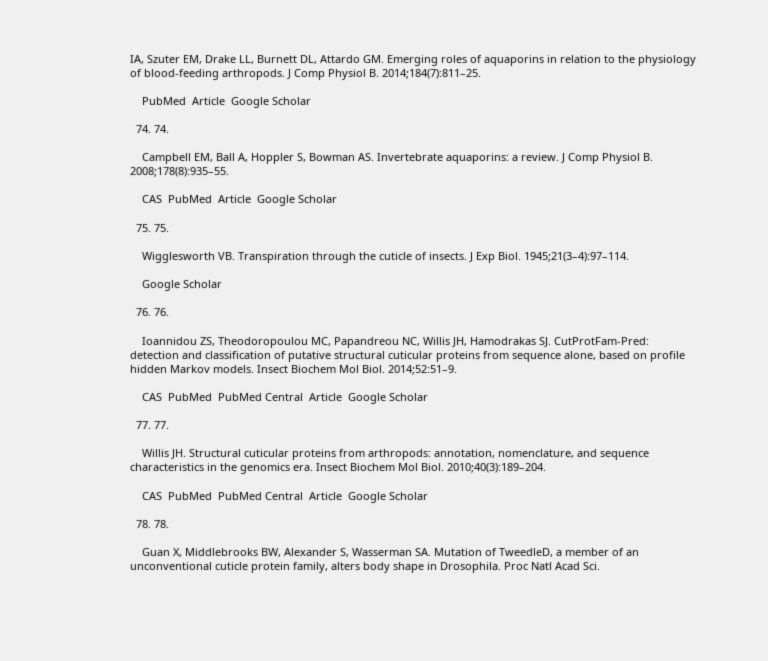IA, Szuter EM, Drake LL, Burnett DL, Attardo GM. Emerging roles of aquaporins in relation to the physiology of blood-feeding arthropods. J Comp Physiol B. 2014;184(7):811–25.

    PubMed  Article  Google Scholar

  74. 74.

    Campbell EM, Ball A, Hoppler S, Bowman AS. Invertebrate aquaporins: a review. J Comp Physiol B. 2008;178(8):935–55.

    CAS  PubMed  Article  Google Scholar

  75. 75.

    Wigglesworth VB. Transpiration through the cuticle of insects. J Exp Biol. 1945;21(3–4):97–114.

    Google Scholar

  76. 76.

    Ioannidou ZS, Theodoropoulou MC, Papandreou NC, Willis JH, Hamodrakas SJ. CutProtFam-Pred: detection and classification of putative structural cuticular proteins from sequence alone, based on profile hidden Markov models. Insect Biochem Mol Biol. 2014;52:51–9.

    CAS  PubMed  PubMed Central  Article  Google Scholar

  77. 77.

    Willis JH. Structural cuticular proteins from arthropods: annotation, nomenclature, and sequence characteristics in the genomics era. Insect Biochem Mol Biol. 2010;40(3):189–204.

    CAS  PubMed  PubMed Central  Article  Google Scholar

  78. 78.

    Guan X, Middlebrooks BW, Alexander S, Wasserman SA. Mutation of TweedleD, a member of an unconventional cuticle protein family, alters body shape in Drosophila. Proc Natl Acad Sci.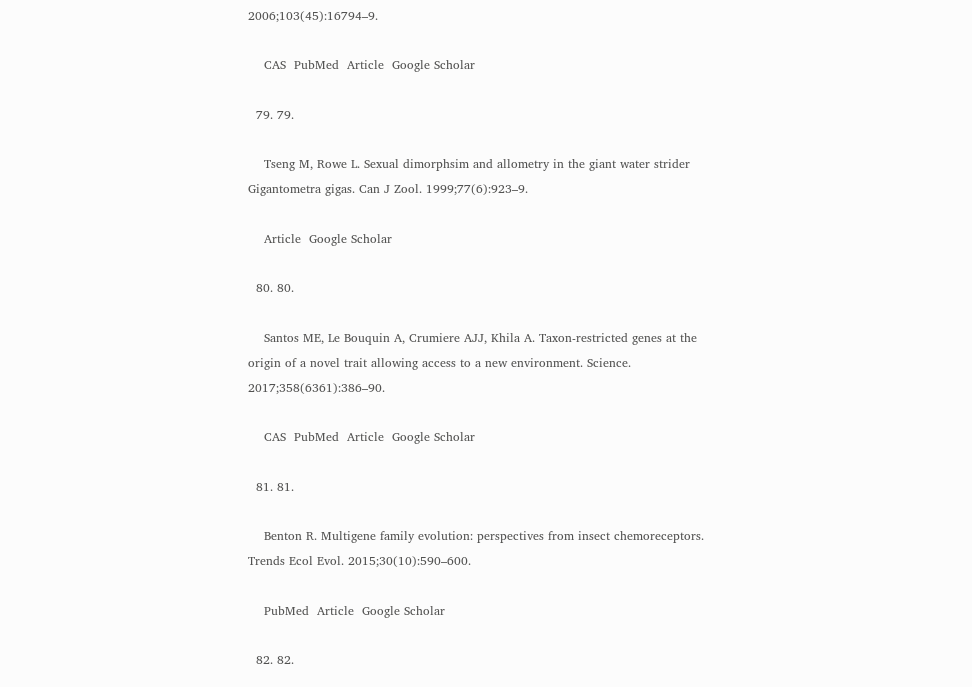2006;103(45):16794–9.

    CAS  PubMed  Article  Google Scholar

  79. 79.

    Tseng M, Rowe L. Sexual dimorphsim and allometry in the giant water strider Gigantometra gigas. Can J Zool. 1999;77(6):923–9.

    Article  Google Scholar

  80. 80.

    Santos ME, Le Bouquin A, Crumiere AJJ, Khila A. Taxon-restricted genes at the origin of a novel trait allowing access to a new environment. Science. 2017;358(6361):386–90.

    CAS  PubMed  Article  Google Scholar

  81. 81.

    Benton R. Multigene family evolution: perspectives from insect chemoreceptors. Trends Ecol Evol. 2015;30(10):590–600.

    PubMed  Article  Google Scholar

  82. 82.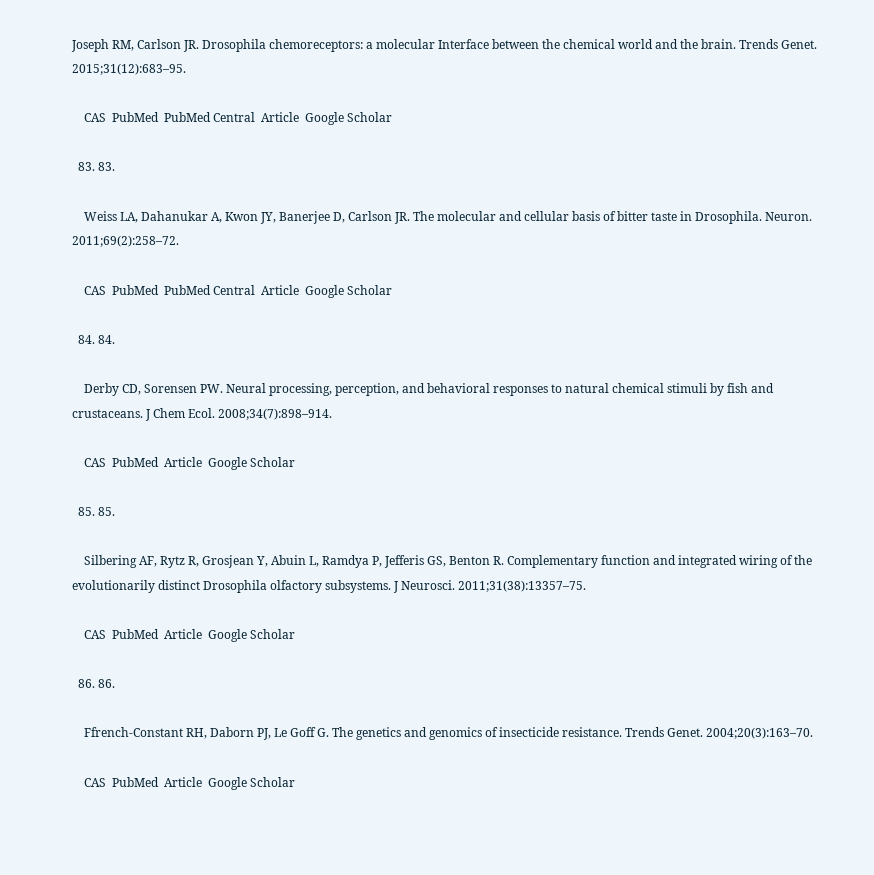Joseph RM, Carlson JR. Drosophila chemoreceptors: a molecular Interface between the chemical world and the brain. Trends Genet. 2015;31(12):683–95.

    CAS  PubMed  PubMed Central  Article  Google Scholar

  83. 83.

    Weiss LA, Dahanukar A, Kwon JY, Banerjee D, Carlson JR. The molecular and cellular basis of bitter taste in Drosophila. Neuron. 2011;69(2):258–72.

    CAS  PubMed  PubMed Central  Article  Google Scholar

  84. 84.

    Derby CD, Sorensen PW. Neural processing, perception, and behavioral responses to natural chemical stimuli by fish and crustaceans. J Chem Ecol. 2008;34(7):898–914.

    CAS  PubMed  Article  Google Scholar

  85. 85.

    Silbering AF, Rytz R, Grosjean Y, Abuin L, Ramdya P, Jefferis GS, Benton R. Complementary function and integrated wiring of the evolutionarily distinct Drosophila olfactory subsystems. J Neurosci. 2011;31(38):13357–75.

    CAS  PubMed  Article  Google Scholar

  86. 86.

    Ffrench-Constant RH, Daborn PJ, Le Goff G. The genetics and genomics of insecticide resistance. Trends Genet. 2004;20(3):163–70.

    CAS  PubMed  Article  Google Scholar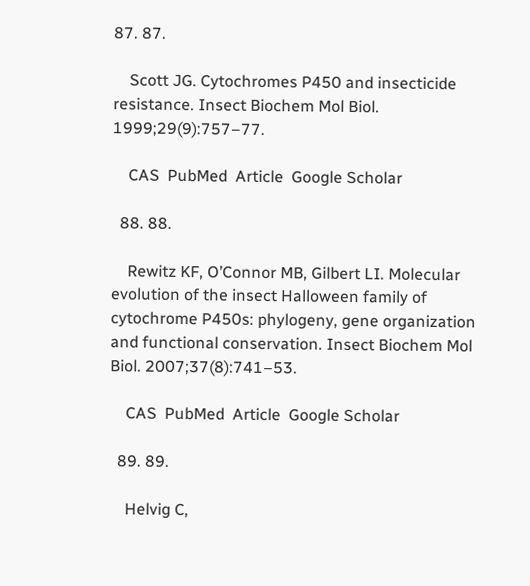87. 87.

    Scott JG. Cytochromes P450 and insecticide resistance. Insect Biochem Mol Biol. 1999;29(9):757–77.

    CAS  PubMed  Article  Google Scholar

  88. 88.

    Rewitz KF, O’Connor MB, Gilbert LI. Molecular evolution of the insect Halloween family of cytochrome P450s: phylogeny, gene organization and functional conservation. Insect Biochem Mol Biol. 2007;37(8):741–53.

    CAS  PubMed  Article  Google Scholar

  89. 89.

    Helvig C,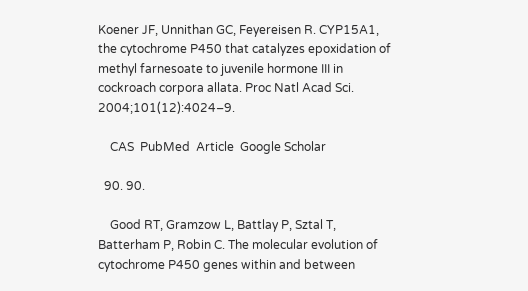Koener JF, Unnithan GC, Feyereisen R. CYP15A1, the cytochrome P450 that catalyzes epoxidation of methyl farnesoate to juvenile hormone III in cockroach corpora allata. Proc Natl Acad Sci. 2004;101(12):4024–9.

    CAS  PubMed  Article  Google Scholar

  90. 90.

    Good RT, Gramzow L, Battlay P, Sztal T, Batterham P, Robin C. The molecular evolution of cytochrome P450 genes within and between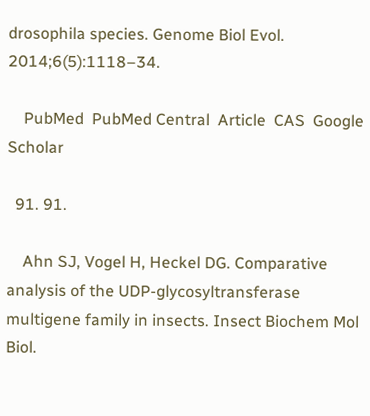drosophila species. Genome Biol Evol. 2014;6(5):1118–34.

    PubMed  PubMed Central  Article  CAS  Google Scholar

  91. 91.

    Ahn SJ, Vogel H, Heckel DG. Comparative analysis of the UDP-glycosyltransferase multigene family in insects. Insect Biochem Mol Biol.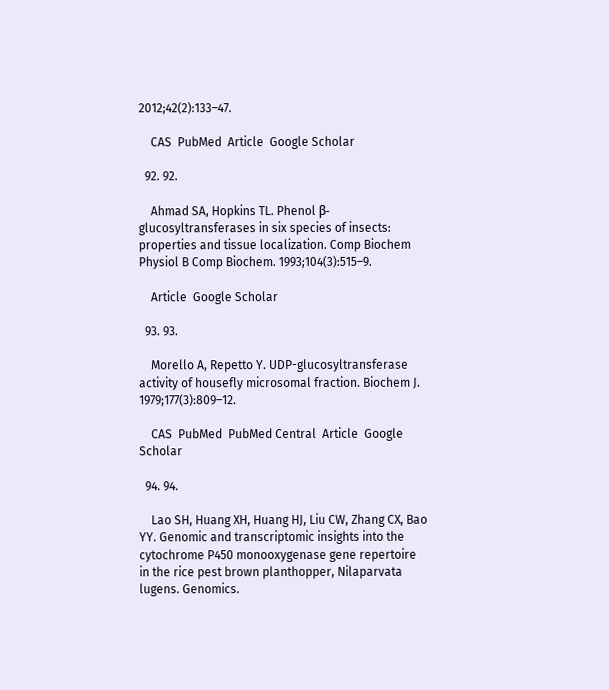2012;42(2):133–47.

    CAS  PubMed  Article  Google Scholar

  92. 92.

    Ahmad SA, Hopkins TL. Phenol β-glucosyltransferases in six species of insects: properties and tissue localization. Comp Biochem Physiol B Comp Biochem. 1993;104(3):515–9.

    Article  Google Scholar

  93. 93.

    Morello A, Repetto Y. UDP-glucosyltransferase activity of housefly microsomal fraction. Biochem J. 1979;177(3):809–12.

    CAS  PubMed  PubMed Central  Article  Google Scholar

  94. 94.

    Lao SH, Huang XH, Huang HJ, Liu CW, Zhang CX, Bao YY. Genomic and transcriptomic insights into the cytochrome P450 monooxygenase gene repertoire in the rice pest brown planthopper, Nilaparvata lugens. Genomics.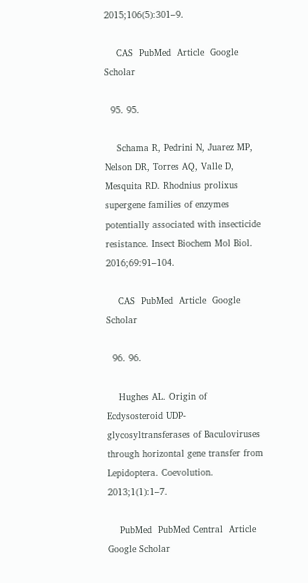2015;106(5):301–9.

    CAS  PubMed  Article  Google Scholar

  95. 95.

    Schama R, Pedrini N, Juarez MP, Nelson DR, Torres AQ, Valle D, Mesquita RD. Rhodnius prolixus supergene families of enzymes potentially associated with insecticide resistance. Insect Biochem Mol Biol. 2016;69:91–104.

    CAS  PubMed  Article  Google Scholar

  96. 96.

    Hughes AL. Origin of Ecdysosteroid UDP-glycosyltransferases of Baculoviruses through horizontal gene transfer from Lepidoptera. Coevolution. 2013;1(1):1–7.

    PubMed  PubMed Central  Article  Google Scholar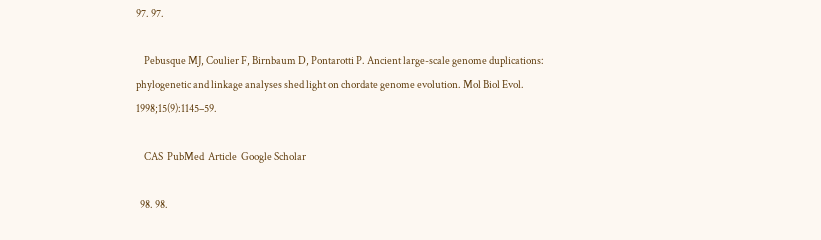97. 97.

    Pebusque MJ, Coulier F, Birnbaum D, Pontarotti P. Ancient large-scale genome duplications: phylogenetic and linkage analyses shed light on chordate genome evolution. Mol Biol Evol. 1998;15(9):1145–59.

    CAS  PubMed  Article  Google Scholar

  98. 98.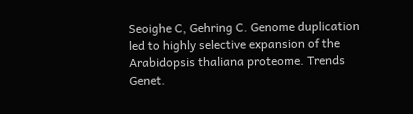Seoighe C, Gehring C. Genome duplication led to highly selective expansion of the Arabidopsis thaliana proteome. Trends Genet.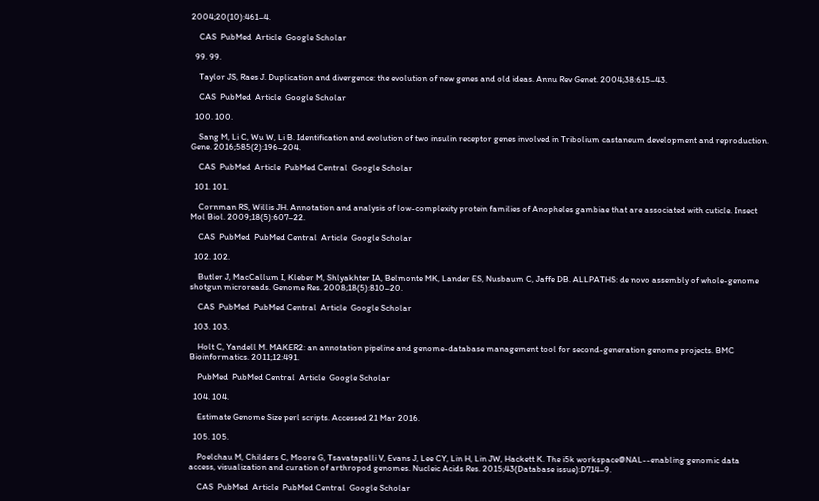2004;20(10):461–4.

    CAS  PubMed  Article  Google Scholar

  99. 99.

    Taylor JS, Raes J. Duplication and divergence: the evolution of new genes and old ideas. Annu Rev Genet. 2004;38:615–43.

    CAS  PubMed  Article  Google Scholar

  100. 100.

    Sang M, Li C, Wu W, Li B. Identification and evolution of two insulin receptor genes involved in Tribolium castaneum development and reproduction. Gene. 2016;585(2):196–204.

    CAS  PubMed  Article  PubMed Central  Google Scholar

  101. 101.

    Cornman RS, Willis JH. Annotation and analysis of low-complexity protein families of Anopheles gambiae that are associated with cuticle. Insect Mol Biol. 2009;18(5):607–22.

    CAS  PubMed  PubMed Central  Article  Google Scholar

  102. 102.

    Butler J, MacCallum I, Kleber M, Shlyakhter IA, Belmonte MK, Lander ES, Nusbaum C, Jaffe DB. ALLPATHS: de novo assembly of whole-genome shotgun microreads. Genome Res. 2008;18(5):810–20.

    CAS  PubMed  PubMed Central  Article  Google Scholar

  103. 103.

    Holt C, Yandell M. MAKER2: an annotation pipeline and genome-database management tool for second-generation genome projects. BMC Bioinformatics. 2011;12:491.

    PubMed  PubMed Central  Article  Google Scholar

  104. 104.

    Estimate Genome Size perl scripts. Accessed 21 Mar 2016.

  105. 105.

    Poelchau M, Childers C, Moore G, Tsavatapalli V, Evans J, Lee CY, Lin H, Lin JW, Hackett K. The i5k workspace@NAL--enabling genomic data access, visualization and curation of arthropod genomes. Nucleic Acids Res. 2015;43(Database issue):D714–9.

    CAS  PubMed  Article  PubMed Central  Google Scholar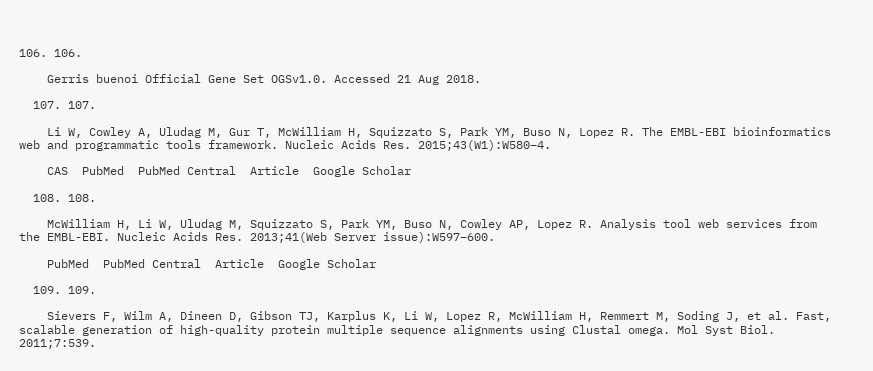106. 106.

    Gerris buenoi Official Gene Set OGSv1.0. Accessed 21 Aug 2018.

  107. 107.

    Li W, Cowley A, Uludag M, Gur T, McWilliam H, Squizzato S, Park YM, Buso N, Lopez R. The EMBL-EBI bioinformatics web and programmatic tools framework. Nucleic Acids Res. 2015;43(W1):W580–4.

    CAS  PubMed  PubMed Central  Article  Google Scholar

  108. 108.

    McWilliam H, Li W, Uludag M, Squizzato S, Park YM, Buso N, Cowley AP, Lopez R. Analysis tool web services from the EMBL-EBI. Nucleic Acids Res. 2013;41(Web Server issue):W597–600.

    PubMed  PubMed Central  Article  Google Scholar

  109. 109.

    Sievers F, Wilm A, Dineen D, Gibson TJ, Karplus K, Li W, Lopez R, McWilliam H, Remmert M, Soding J, et al. Fast, scalable generation of high-quality protein multiple sequence alignments using Clustal omega. Mol Syst Biol. 2011;7:539.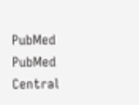PubMed  PubMed Central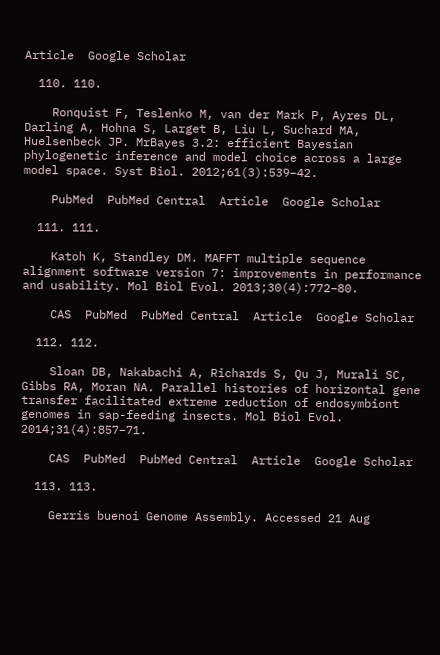Article  Google Scholar

  110. 110.

    Ronquist F, Teslenko M, van der Mark P, Ayres DL, Darling A, Hohna S, Larget B, Liu L, Suchard MA, Huelsenbeck JP. MrBayes 3.2: efficient Bayesian phylogenetic inference and model choice across a large model space. Syst Biol. 2012;61(3):539–42.

    PubMed  PubMed Central  Article  Google Scholar

  111. 111.

    Katoh K, Standley DM. MAFFT multiple sequence alignment software version 7: improvements in performance and usability. Mol Biol Evol. 2013;30(4):772–80.

    CAS  PubMed  PubMed Central  Article  Google Scholar

  112. 112.

    Sloan DB, Nakabachi A, Richards S, Qu J, Murali SC, Gibbs RA, Moran NA. Parallel histories of horizontal gene transfer facilitated extreme reduction of endosymbiont genomes in sap-feeding insects. Mol Biol Evol. 2014;31(4):857–71.

    CAS  PubMed  PubMed Central  Article  Google Scholar

  113. 113.

    Gerris buenoi Genome Assembly. Accessed 21 Aug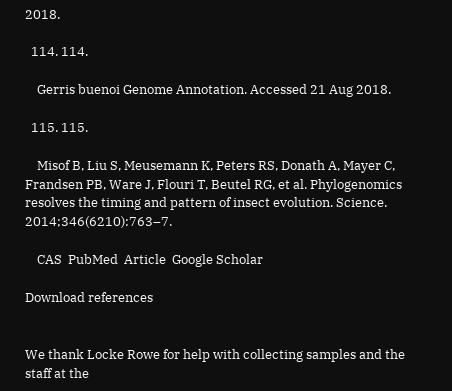2018.

  114. 114.

    Gerris buenoi Genome Annotation. Accessed 21 Aug 2018.

  115. 115.

    Misof B, Liu S, Meusemann K, Peters RS, Donath A, Mayer C, Frandsen PB, Ware J, Flouri T, Beutel RG, et al. Phylogenomics resolves the timing and pattern of insect evolution. Science. 2014;346(6210):763–7.

    CAS  PubMed  Article  Google Scholar

Download references


We thank Locke Rowe for help with collecting samples and the staff at the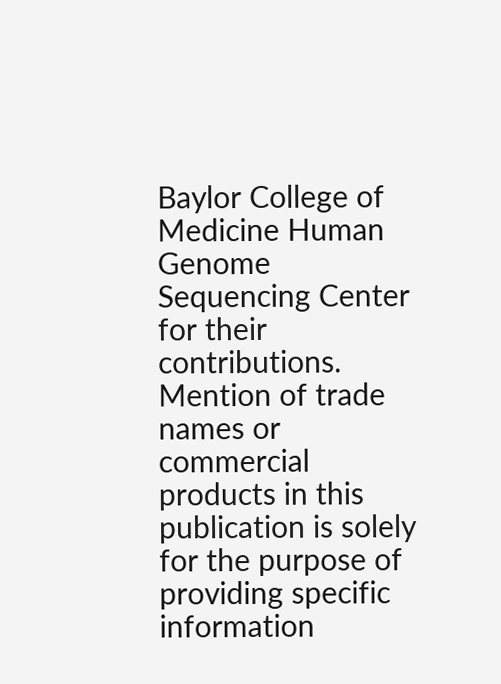Baylor College of Medicine Human Genome Sequencing Center for their contributions. Mention of trade names or commercial products in this publication is solely for the purpose of providing specific information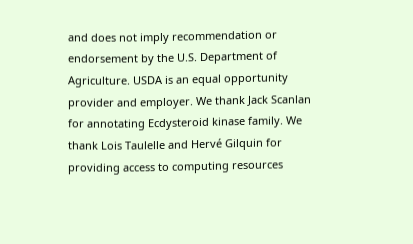and does not imply recommendation or endorsement by the U.S. Department of Agriculture. USDA is an equal opportunity provider and employer. We thank Jack Scanlan for annotating Ecdysteroid kinase family. We thank Lois Taulelle and Hervé Gilquin for providing access to computing resources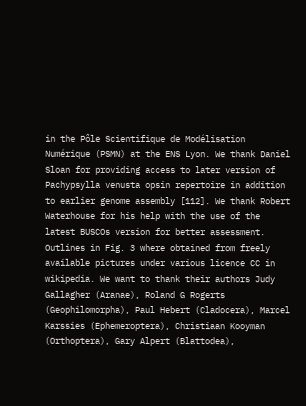in the Pôle Scientifique de Modélisation Numérique (PSMN) at the ENS Lyon. We thank Daniel Sloan for providing access to later version of Pachypsylla venusta opsin repertoire in addition to earlier genome assembly [112]. We thank Robert Waterhouse for his help with the use of the latest BUSCOs version for better assessment. Outlines in Fig. 3 where obtained from freely available pictures under various licence CC in wikipedia. We want to thank their authors Judy Gallagher (Aranae), Roland G Rogerts (Geophilomorpha), Paul Hebert (Cladocera), Marcel Karssies (Ephemeroptera), Christiaan Kooyman (Orthoptera), Gary Alpert (Blattodea),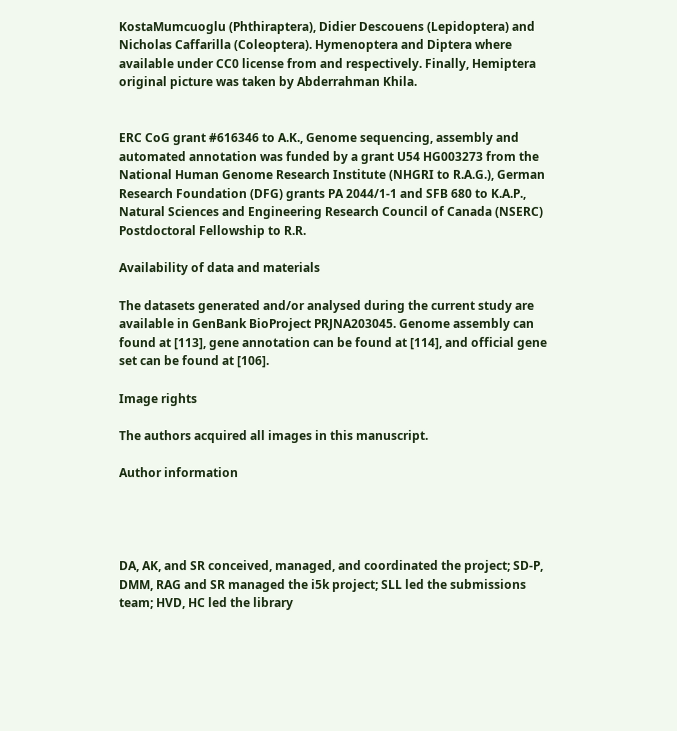KostaMumcuoglu (Phthiraptera), Didier Descouens (Lepidoptera) and Nicholas Caffarilla (Coleoptera). Hymenoptera and Diptera where available under CC0 license from and respectively. Finally, Hemiptera original picture was taken by Abderrahman Khila.


ERC CoG grant #616346 to A.K., Genome sequencing, assembly and automated annotation was funded by a grant U54 HG003273 from the National Human Genome Research Institute (NHGRI to R.A.G.), German Research Foundation (DFG) grants PA 2044/1-1 and SFB 680 to K.A.P., Natural Sciences and Engineering Research Council of Canada (NSERC) Postdoctoral Fellowship to R.R.

Availability of data and materials

The datasets generated and/or analysed during the current study are available in GenBank BioProject PRJNA203045. Genome assembly can found at [113], gene annotation can be found at [114], and official gene set can be found at [106].

Image rights

The authors acquired all images in this manuscript.

Author information




DA, AK, and SR conceived, managed, and coordinated the project; SD-P, DMM, RAG and SR managed the i5k project; SLL led the submissions team; HVD, HC led the library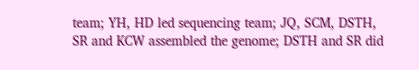team; YH, HD led sequencing team; JQ, SCM, DSTH, SR and KCW assembled the genome; DSTH and SR did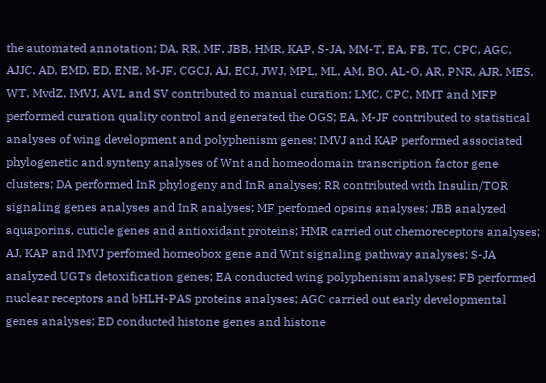the automated annotation; DA, RR, MF, JBB, HMR, KAP, S-JA, MM-T, EA, FB, TC, CPC, AGC, AJJC, AD, EMD, ED, ENE, M-JF, CGCJ, AJ, ECJ, JWJ, MPL, ML, AM, BO, AL-O, AR, PNR, AJR, MES, WT, MvdZ, IMVJ, AVL and SV contributed to manual curation; LMC, CPC, MMT and MFP performed curation quality control and generated the OGS; EA, M-JF contributed to statistical analyses of wing development and polyphenism genes; IMVJ and KAP performed associated phylogenetic and synteny analyses of Wnt and homeodomain transcription factor gene clusters; DA performed InR phylogeny and InR analyses; RR contributed with Insulin/TOR signaling genes analyses and InR analyses; MF perfomed opsins analyses; JBB analyzed aquaporins, cuticle genes and antioxidant proteins; HMR carried out chemoreceptors analyses; AJ, KAP and IMVJ perfomed homeobox gene and Wnt signaling pathway analyses; S-JA analyzed UGTs detoxification genes; EA conducted wing polyphenism analyses; FB performed nuclear receptors and bHLH-PAS proteins analyses; AGC carried out early developmental genes analyses; ED conducted histone genes and histone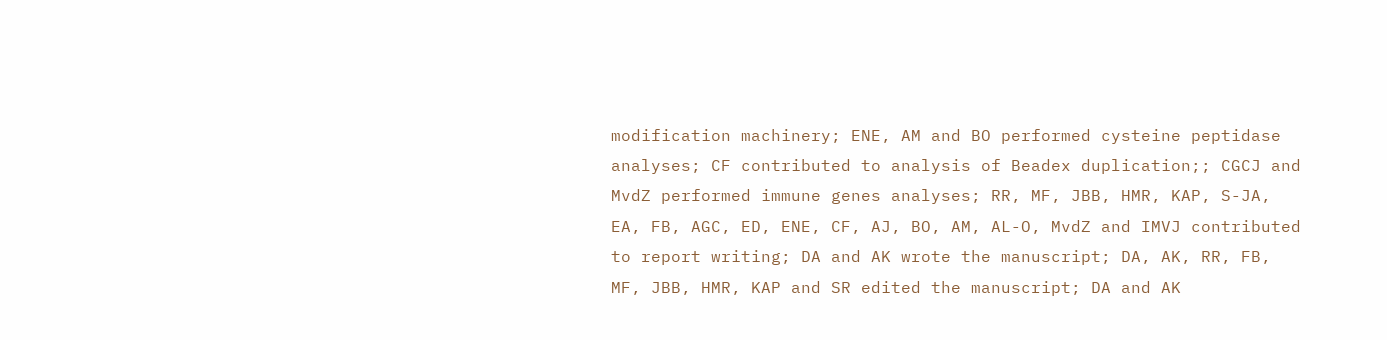modification machinery; ENE, AM and BO performed cysteine peptidase analyses; CF contributed to analysis of Beadex duplication;; CGCJ and MvdZ performed immune genes analyses; RR, MF, JBB, HMR, KAP, S-JA, EA, FB, AGC, ED, ENE, CF, AJ, BO, AM, AL-O, MvdZ and IMVJ contributed to report writing; DA and AK wrote the manuscript; DA, AK, RR, FB, MF, JBB, HMR, KAP and SR edited the manuscript; DA and AK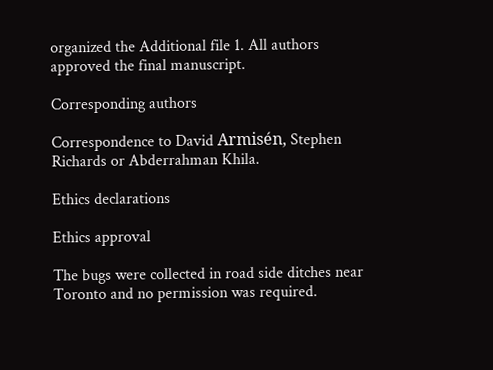organized the Additional file 1. All authors approved the final manuscript.

Corresponding authors

Correspondence to David Armisén, Stephen Richards or Abderrahman Khila.

Ethics declarations

Ethics approval

The bugs were collected in road side ditches near Toronto and no permission was required.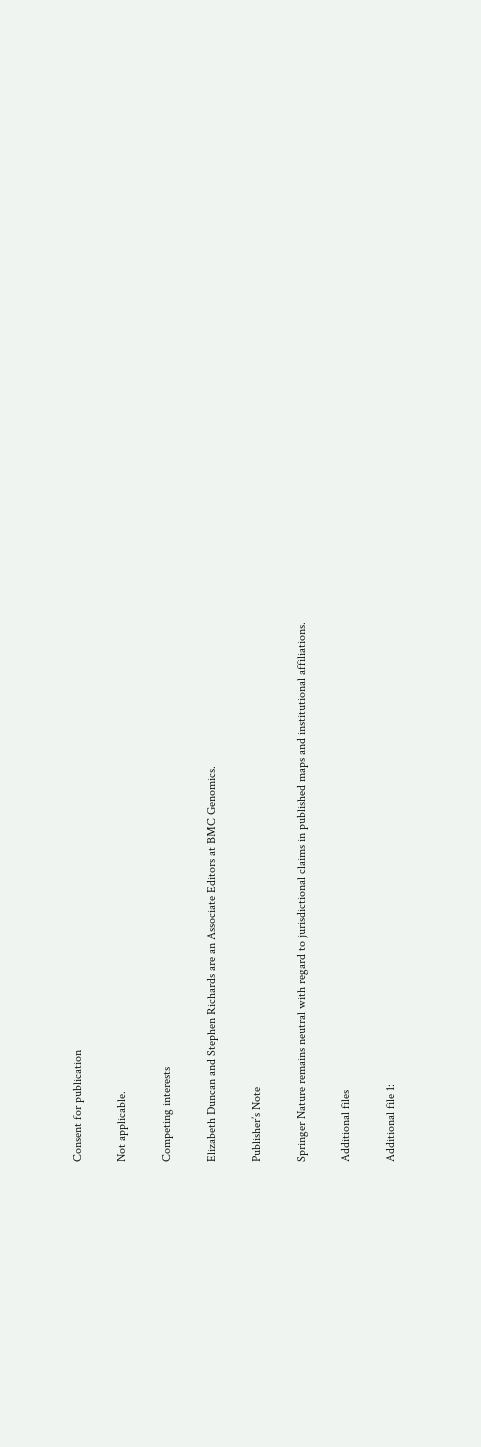Consent for publication

Not applicable.

Competing interests

Elizabeth Duncan and Stephen Richards are an Associate Editors at BMC Genomics.

Publisher’s Note

Springer Nature remains neutral with regard to jurisdictional claims in published maps and institutional affiliations.

Additional files

Additional file 1: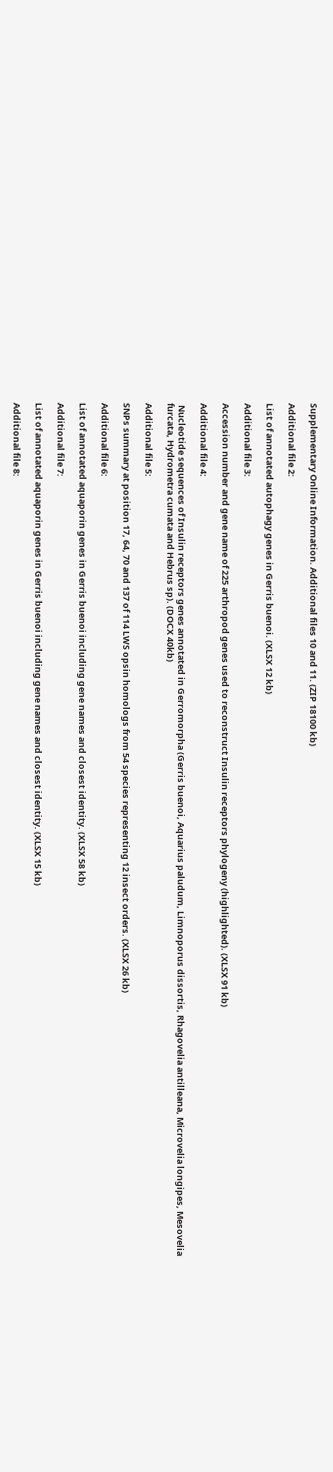Supplementary Online Information. Additional files 10 and 11. (ZIP 18100 kb)

Additional file 2:

List of annotated autophagy genes in Gerris buenoi. (XLSX 12 kb)

Additional file 3:

Accession number and gene name of 225 arthropod genes used to reconstruct Insulin receptors phylogeny (highlighted). (XLSX 91 kb)

Additional file 4:

 Nucleotide sequences of Insulin receptors genes annotated in Gerromorpha (Gerris buenoi, Aquarius paludum, Limnoporus dissortis, Rhagovelia antilleana, Microvelia longipes, Mesovelia furcata, Hydrometra cumata and Hebrus sp). (DOCX 40kb)

Additional file 5:

SNPs summary at position 17, 64, 70 and 137 of 114 LWS opsin homologs from 54 species representing 12 insect orders. (XLSX 26 kb)

Additional file 6:

List of annotated aquaporin genes in Gerris buenoi including gene names and closest identity. (XLSX 58 kb)

Additional file 7:

List of annotated aquaporin genes in Gerris buenoi including gene names and closest identity. (XLSX 15 kb)

Additional file 8: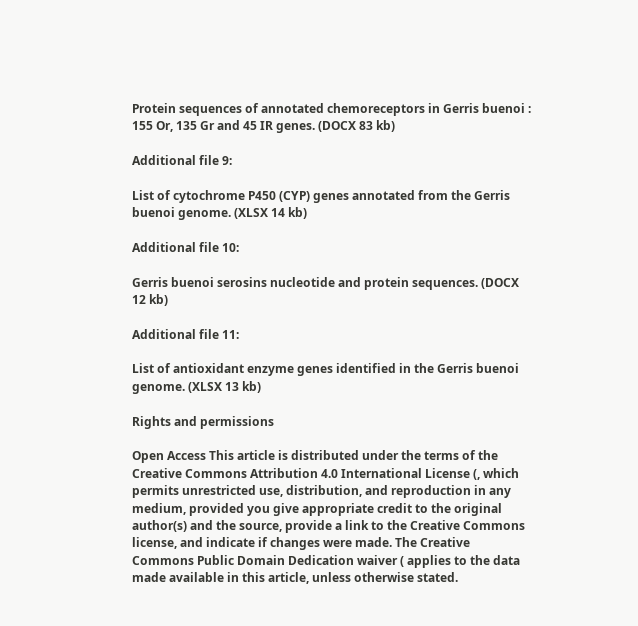Protein sequences of annotated chemoreceptors in Gerris buenoi : 155 Or, 135 Gr and 45 IR genes. (DOCX 83 kb)

Additional file 9:

List of cytochrome P450 (CYP) genes annotated from the Gerris buenoi genome. (XLSX 14 kb)

Additional file 10:

Gerris buenoi serosins nucleotide and protein sequences. (DOCX 12 kb)

Additional file 11:

List of antioxidant enzyme genes identified in the Gerris buenoi genome. (XLSX 13 kb)

Rights and permissions

Open Access This article is distributed under the terms of the Creative Commons Attribution 4.0 International License (, which permits unrestricted use, distribution, and reproduction in any medium, provided you give appropriate credit to the original author(s) and the source, provide a link to the Creative Commons license, and indicate if changes were made. The Creative Commons Public Domain Dedication waiver ( applies to the data made available in this article, unless otherwise stated.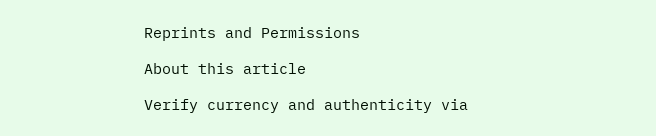Reprints and Permissions

About this article

Verify currency and authenticity via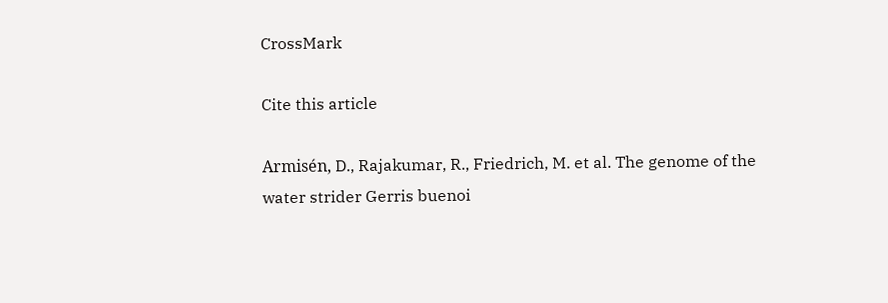CrossMark

Cite this article

Armisén, D., Rajakumar, R., Friedrich, M. et al. The genome of the water strider Gerris buenoi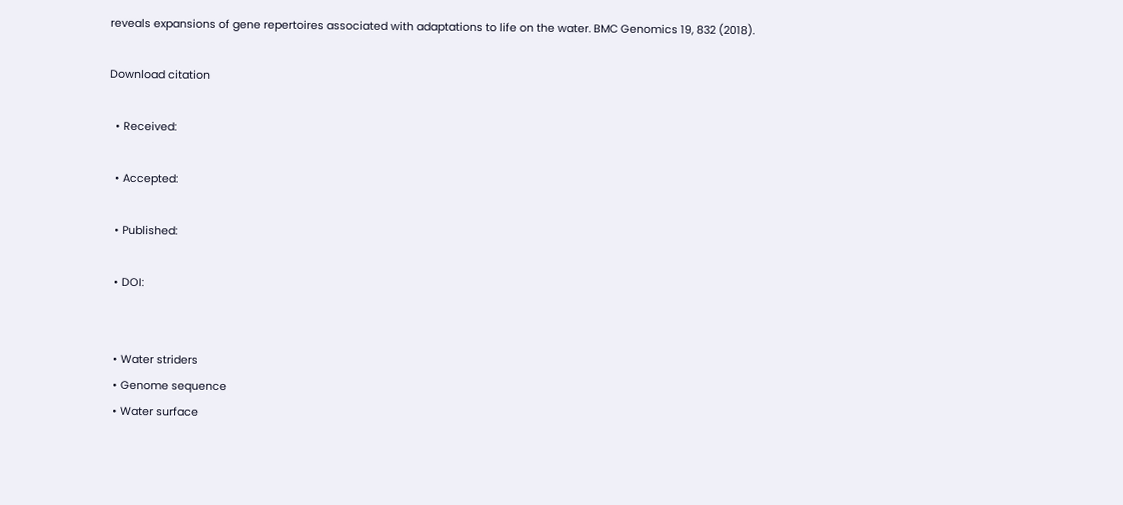reveals expansions of gene repertoires associated with adaptations to life on the water. BMC Genomics 19, 832 (2018).

Download citation

  • Received:

  • Accepted:

  • Published:

  • DOI:


  • Water striders
  • Genome sequence
  • Water surface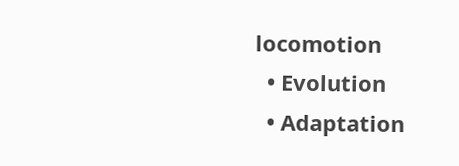locomotion
  • Evolution
  • Adaptation